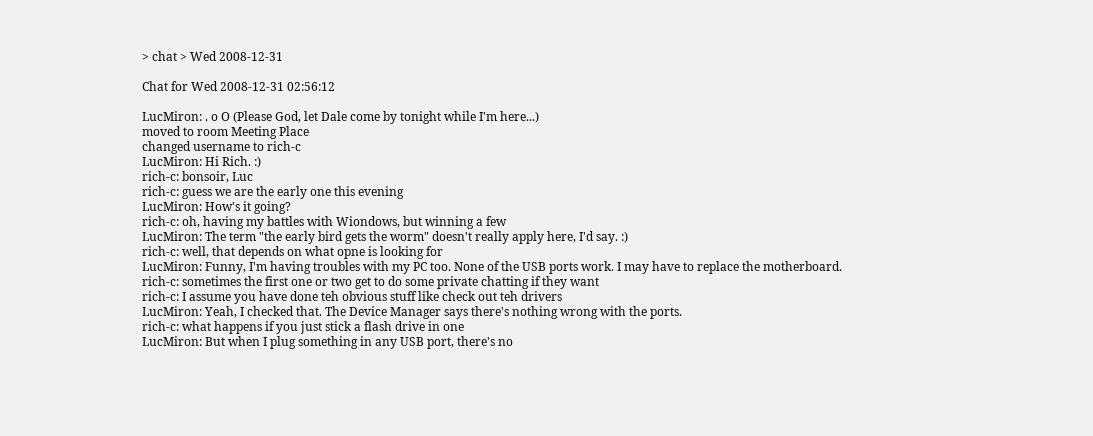> chat > Wed 2008-12-31

Chat for Wed 2008-12-31 02:56:12

LucMiron: . o O (Please God, let Dale come by tonight while I'm here...)
moved to room Meeting Place
changed username to rich-c
LucMiron: Hi Rich. :)
rich-c: bonsoir, Luc
rich-c: guess we are the early one this evening
LucMiron: How's it going?
rich-c: oh, having my battles with Wiondows, but winning a few
LucMiron: The term "the early bird gets the worm" doesn't really apply here, I'd say. :)
rich-c: well, that depends on what opne is looking for
LucMiron: Funny, I'm having troubles with my PC too. None of the USB ports work. I may have to replace the motherboard.
rich-c: sometimes the first one or two get to do some private chatting if they want
rich-c: I assume you have done teh obvious stuff like check out teh drivers
LucMiron: Yeah, I checked that. The Device Manager says there's nothing wrong with the ports.
rich-c: what happens if you just stick a flash drive in one
LucMiron: But when I plug something in any USB port, there's no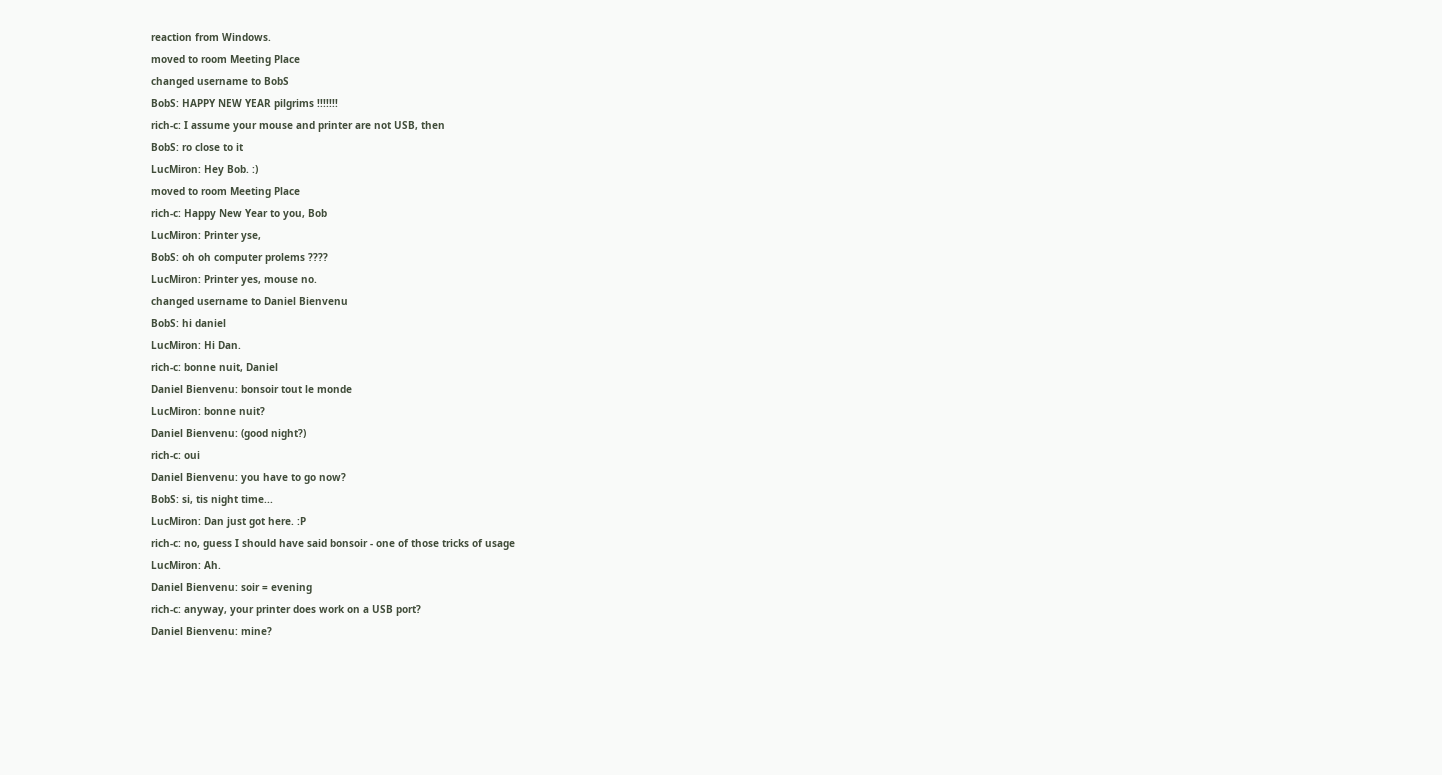reaction from Windows.
moved to room Meeting Place
changed username to BobS
BobS: HAPPY NEW YEAR pilgrims !!!!!!!
rich-c: I assume your mouse and printer are not USB, then
BobS: ro close to it
LucMiron: Hey Bob. :)
moved to room Meeting Place
rich-c: Happy New Year to you, Bob
LucMiron: Printer yse,
BobS: oh oh computer prolems ????
LucMiron: Printer yes, mouse no.
changed username to Daniel Bienvenu
BobS: hi daniel
LucMiron: Hi Dan.
rich-c: bonne nuit, Daniel
Daniel Bienvenu: bonsoir tout le monde
LucMiron: bonne nuit?
Daniel Bienvenu: (good night?)
rich-c: oui
Daniel Bienvenu: you have to go now?
BobS: si, tis night time...
LucMiron: Dan just got here. :P
rich-c: no, guess I should have said bonsoir - one of those tricks of usage
LucMiron: Ah.
Daniel Bienvenu: soir = evening
rich-c: anyway, your printer does work on a USB port?
Daniel Bienvenu: mine?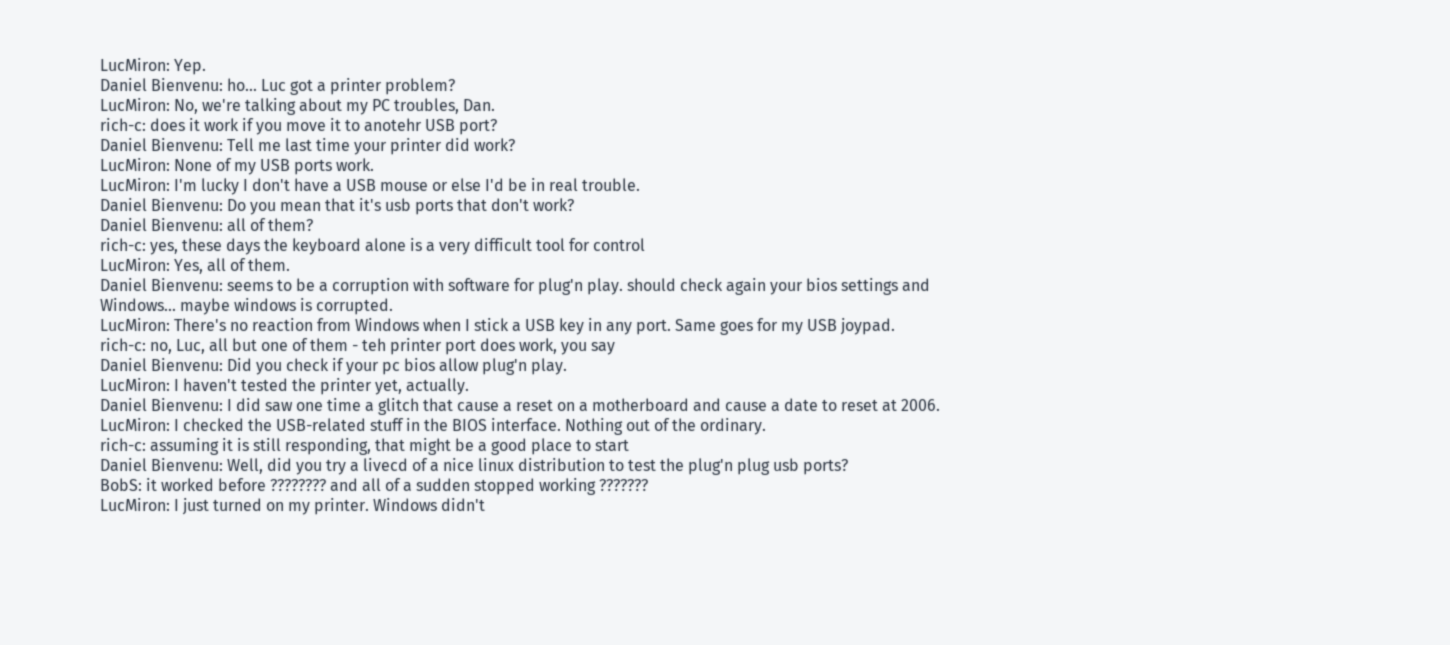LucMiron: Yep.
Daniel Bienvenu: ho... Luc got a printer problem?
LucMiron: No, we're talking about my PC troubles, Dan.
rich-c: does it work if you move it to anotehr USB port?
Daniel Bienvenu: Tell me last time your printer did work?
LucMiron: None of my USB ports work.
LucMiron: I'm lucky I don't have a USB mouse or else I'd be in real trouble.
Daniel Bienvenu: Do you mean that it's usb ports that don't work?
Daniel Bienvenu: all of them?
rich-c: yes, these days the keyboard alone is a very difficult tool for control
LucMiron: Yes, all of them.
Daniel Bienvenu: seems to be a corruption with software for plug'n play. should check again your bios settings and Windows... maybe windows is corrupted.
LucMiron: There's no reaction from Windows when I stick a USB key in any port. Same goes for my USB joypad.
rich-c: no, Luc, all but one of them - teh printer port does work, you say
Daniel Bienvenu: Did you check if your pc bios allow plug'n play.
LucMiron: I haven't tested the printer yet, actually.
Daniel Bienvenu: I did saw one time a glitch that cause a reset on a motherboard and cause a date to reset at 2006.
LucMiron: I checked the USB-related stuff in the BIOS interface. Nothing out of the ordinary.
rich-c: assuming it is still responding, that might be a good place to start
Daniel Bienvenu: Well, did you try a livecd of a nice linux distribution to test the plug'n plug usb ports?
BobS: it worked before ???????? and all of a sudden stopped working ???????
LucMiron: I just turned on my printer. Windows didn't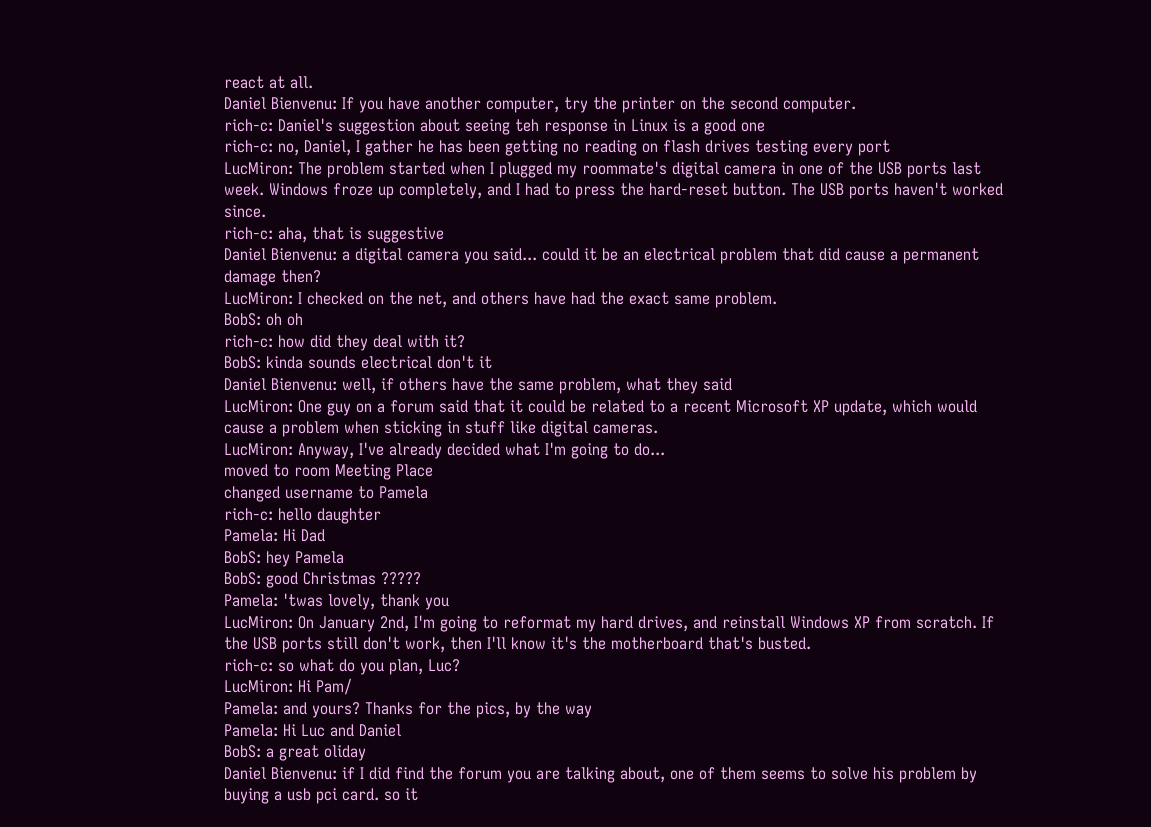react at all.
Daniel Bienvenu: If you have another computer, try the printer on the second computer.
rich-c: Daniel's suggestion about seeing teh response in Linux is a good one
rich-c: no, Daniel, I gather he has been getting no reading on flash drives testing every port
LucMiron: The problem started when I plugged my roommate's digital camera in one of the USB ports last week. Windows froze up completely, and I had to press the hard-reset button. The USB ports haven't worked since.
rich-c: aha, that is suggestive
Daniel Bienvenu: a digital camera you said... could it be an electrical problem that did cause a permanent damage then?
LucMiron: I checked on the net, and others have had the exact same problem.
BobS: oh oh
rich-c: how did they deal with it?
BobS: kinda sounds electrical don't it
Daniel Bienvenu: well, if others have the same problem, what they said
LucMiron: One guy on a forum said that it could be related to a recent Microsoft XP update, which would cause a problem when sticking in stuff like digital cameras.
LucMiron: Anyway, I've already decided what I'm going to do...
moved to room Meeting Place
changed username to Pamela
rich-c: hello daughter
Pamela: Hi Dad
BobS: hey Pamela
BobS: good Christmas ?????
Pamela: 'twas lovely, thank you
LucMiron: On January 2nd, I'm going to reformat my hard drives, and reinstall Windows XP from scratch. If the USB ports still don't work, then I'll know it's the motherboard that's busted.
rich-c: so what do you plan, Luc?
LucMiron: Hi Pam/
Pamela: and yours? Thanks for the pics, by the way
Pamela: Hi Luc and Daniel
BobS: a great oliday
Daniel Bienvenu: if I did find the forum you are talking about, one of them seems to solve his problem by buying a usb pci card. so it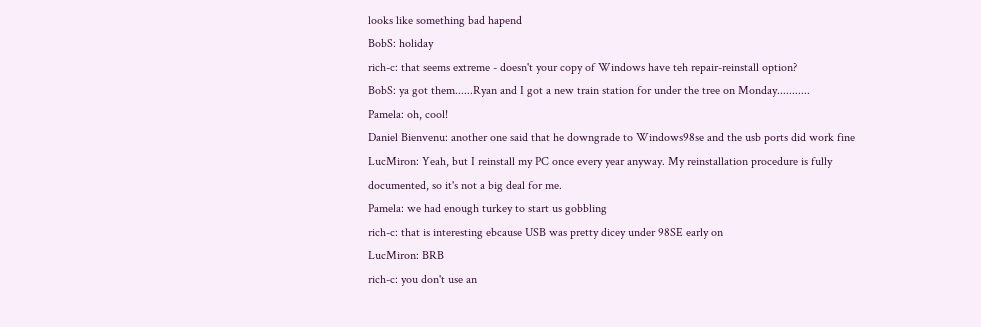looks like something bad hapend
BobS: holiday
rich-c: that seems extreme - doesn't your copy of Windows have teh repair-reinstall option?
BobS: ya got them......Ryan and I got a new train station for under the tree on Monday...........
Pamela: oh, cool!
Daniel Bienvenu: another one said that he downgrade to Windows98se and the usb ports did work fine
LucMiron: Yeah, but I reinstall my PC once every year anyway. My reinstallation procedure is fully documented, so it's not a big deal for me.
Pamela: we had enough turkey to start us gobbling
rich-c: that is interesting ebcause USB was pretty dicey under 98SE early on
LucMiron: BRB
rich-c: you don't use an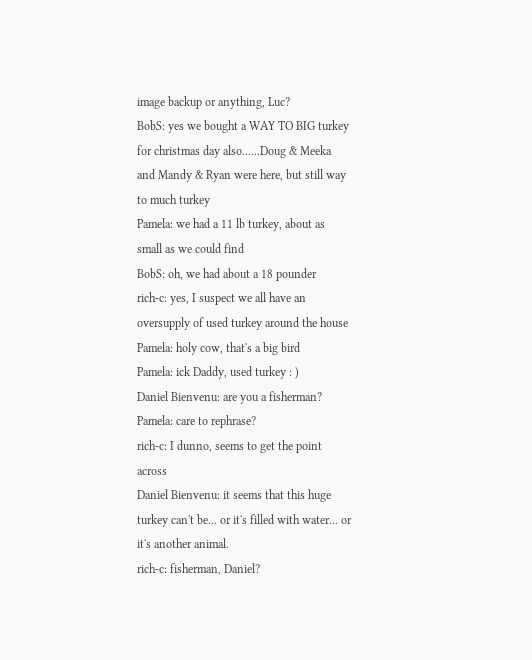image backup or anything, Luc?
BobS: yes we bought a WAY TO BIG turkey for christmas day also......Doug & Meeka and Mandy & Ryan were here, but still way to much turkey
Pamela: we had a 11 lb turkey, about as small as we could find
BobS: oh, we had about a 18 pounder
rich-c: yes, I suspect we all have an oversupply of used turkey around the house
Pamela: holy cow, that's a big bird
Pamela: ick Daddy, used turkey : )
Daniel Bienvenu: are you a fisherman?
Pamela: care to rephrase?
rich-c: I dunno, seems to get the point across
Daniel Bienvenu: it seems that this huge turkey can't be... or it's filled with water... or it's another animal.
rich-c: fisherman, Daniel?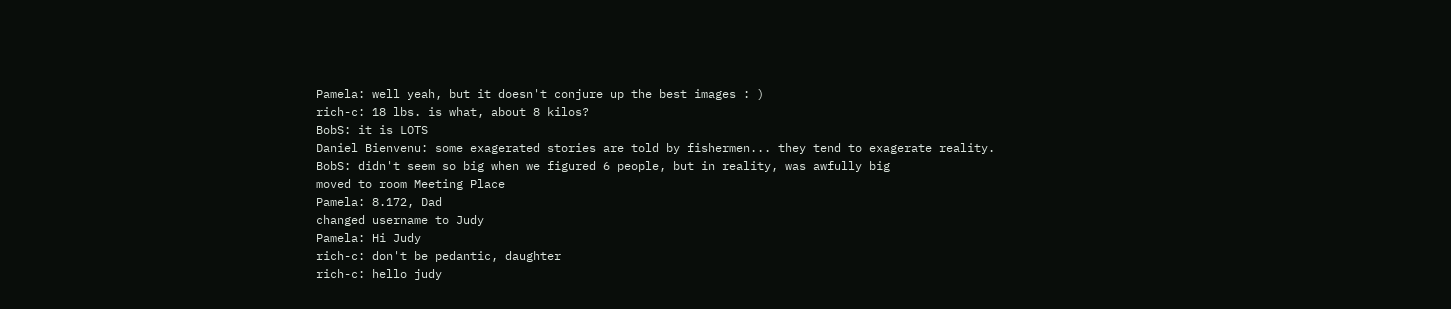Pamela: well yeah, but it doesn't conjure up the best images : )
rich-c: 18 lbs. is what, about 8 kilos?
BobS: it is LOTS
Daniel Bienvenu: some exagerated stories are told by fishermen... they tend to exagerate reality.
BobS: didn't seem so big when we figured 6 people, but in reality, was awfully big
moved to room Meeting Place
Pamela: 8.172, Dad
changed username to Judy
Pamela: Hi Judy
rich-c: don't be pedantic, daughter
rich-c: hello judy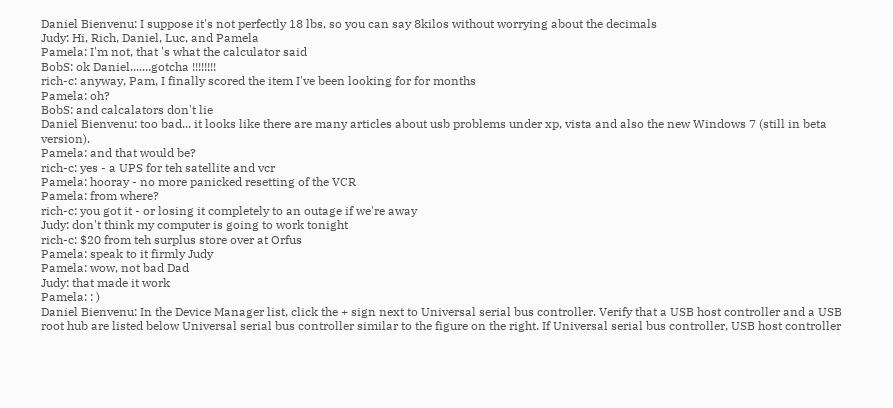Daniel Bienvenu: I suppose it's not perfectly 18 lbs, so you can say 8kilos without worrying about the decimals
Judy: Hi, Rich, Daniel, Luc, and Pamela
Pamela: I'm not, that 's what the calculator said
BobS: ok Daniel.......gotcha !!!!!!!!
rich-c: anyway, Pam, I finally scored the item I've been looking for for months
Pamela: oh?
BobS: and calcalators don't lie
Daniel Bienvenu: too bad... it looks like there are many articles about usb problems under xp, vista and also the new Windows 7 (still in beta version).
Pamela: and that would be?
rich-c: yes - a UPS for teh satellite and vcr
Pamela: hooray - no more panicked resetting of the VCR
Pamela: from where?
rich-c: you got it - or losing it completely to an outage if we're away
Judy: don't think my computer is going to work tonight
rich-c: $20 from teh surplus store over at Orfus
Pamela: speak to it firmly Judy
Pamela: wow, not bad Dad
Judy: that made it work
Pamela: : )
Daniel Bienvenu: In the Device Manager list, click the + sign next to Universal serial bus controller. Verify that a USB host controller and a USB root hub are listed below Universal serial bus controller similar to the figure on the right. If Universal serial bus controller, USB host controller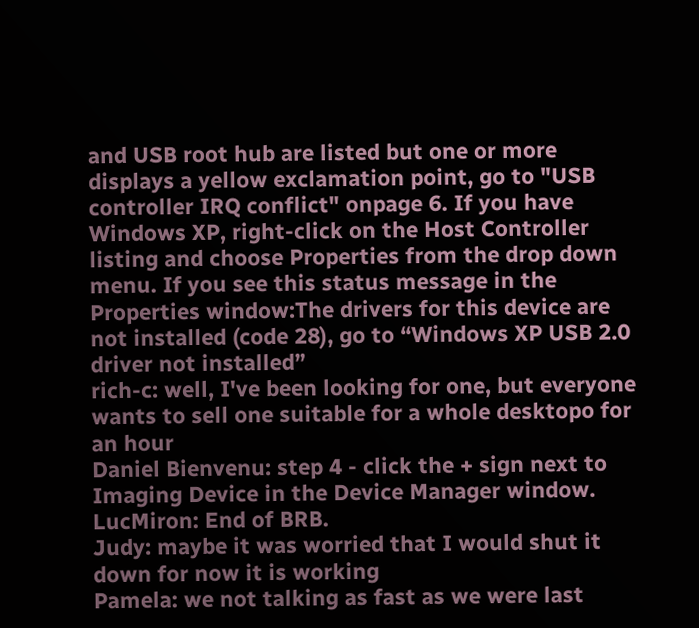and USB root hub are listed but one or more displays a yellow exclamation point, go to "USB controller IRQ conflict" onpage 6. If you have Windows XP, right-click on the Host Controller listing and choose Properties from the drop down menu. If you see this status message in the Properties window:The drivers for this device are not installed (code 28), go to “Windows XP USB 2.0 driver not installed”
rich-c: well, I've been looking for one, but everyone wants to sell one suitable for a whole desktopo for an hour
Daniel Bienvenu: step 4 - click the + sign next to Imaging Device in the Device Manager window.
LucMiron: End of BRB.
Judy: maybe it was worried that I would shut it down for now it is working
Pamela: we not talking as fast as we were last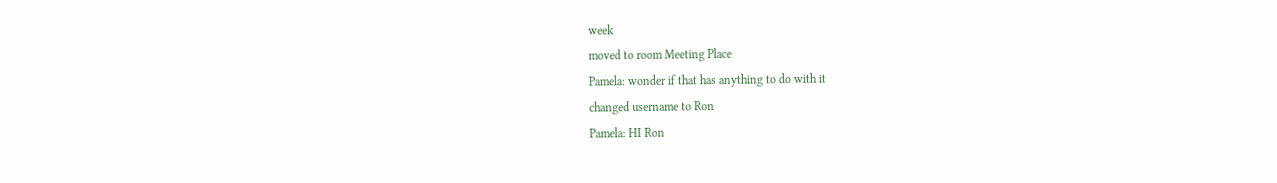week
moved to room Meeting Place
Pamela: wonder if that has anything to do with it
changed username to Ron
Pamela: HI Ron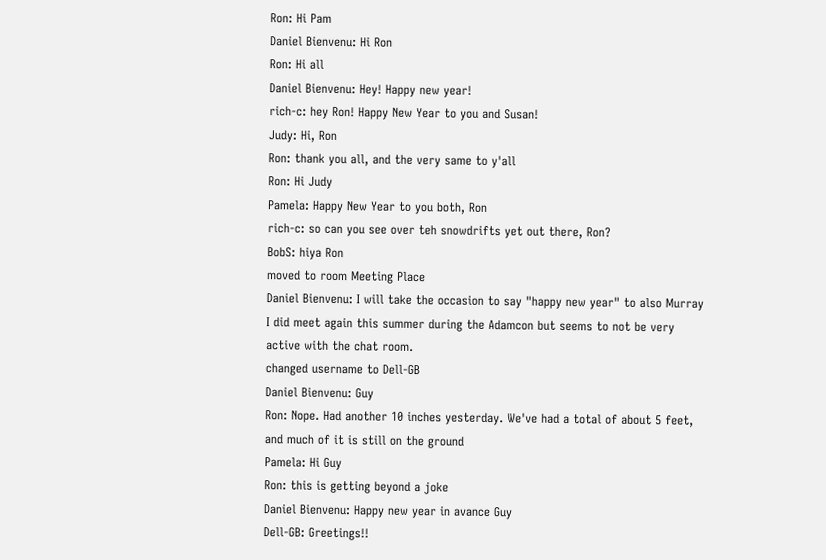Ron: Hi Pam
Daniel Bienvenu: Hi Ron
Ron: Hi all
Daniel Bienvenu: Hey! Happy new year!
rich-c: hey Ron! Happy New Year to you and Susan!
Judy: Hi, Ron
Ron: thank you all, and the very same to y'all
Ron: Hi Judy
Pamela: Happy New Year to you both, Ron
rich-c: so can you see over teh snowdrifts yet out there, Ron?
BobS: hiya Ron
moved to room Meeting Place
Daniel Bienvenu: I will take the occasion to say "happy new year" to also Murray I did meet again this summer during the Adamcon but seems to not be very active with the chat room.
changed username to Dell-GB
Daniel Bienvenu: Guy
Ron: Nope. Had another 10 inches yesterday. We've had a total of about 5 feet, and much of it is still on the ground
Pamela: Hi Guy
Ron: this is getting beyond a joke
Daniel Bienvenu: Happy new year in avance Guy
Dell-GB: Greetings!!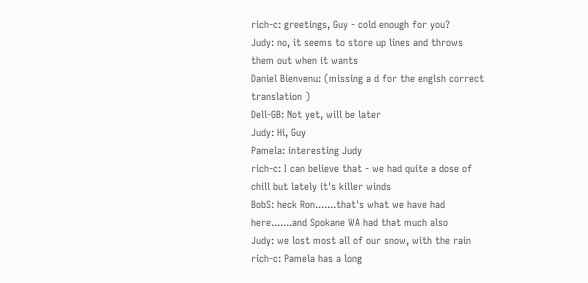rich-c: greetings, Guy - cold enough for you?
Judy: no, it seems to store up lines and throws them out when it wants
Daniel Bienvenu: (missing a d for the englsh correct translation )
Dell-GB: Not yet, will be later
Judy: Hi, Guy
Pamela: interesting Judy
rich-c: I can believe that - we had quite a dose of chill but lately it's killer winds
BobS: heck Ron.......that's what we have had here.......and Spokane WA had that much also
Judy: we lost most all of our snow, with the rain
rich-c: Pamela has a long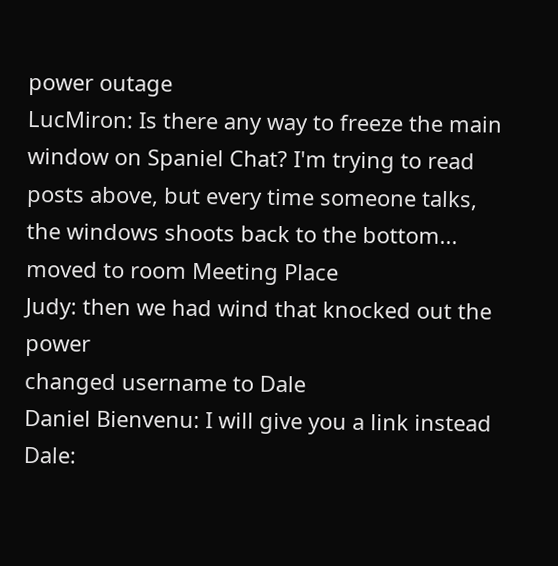power outage
LucMiron: Is there any way to freeze the main window on Spaniel Chat? I'm trying to read posts above, but every time someone talks, the windows shoots back to the bottom...
moved to room Meeting Place
Judy: then we had wind that knocked out the power
changed username to Dale
Daniel Bienvenu: I will give you a link instead
Dale: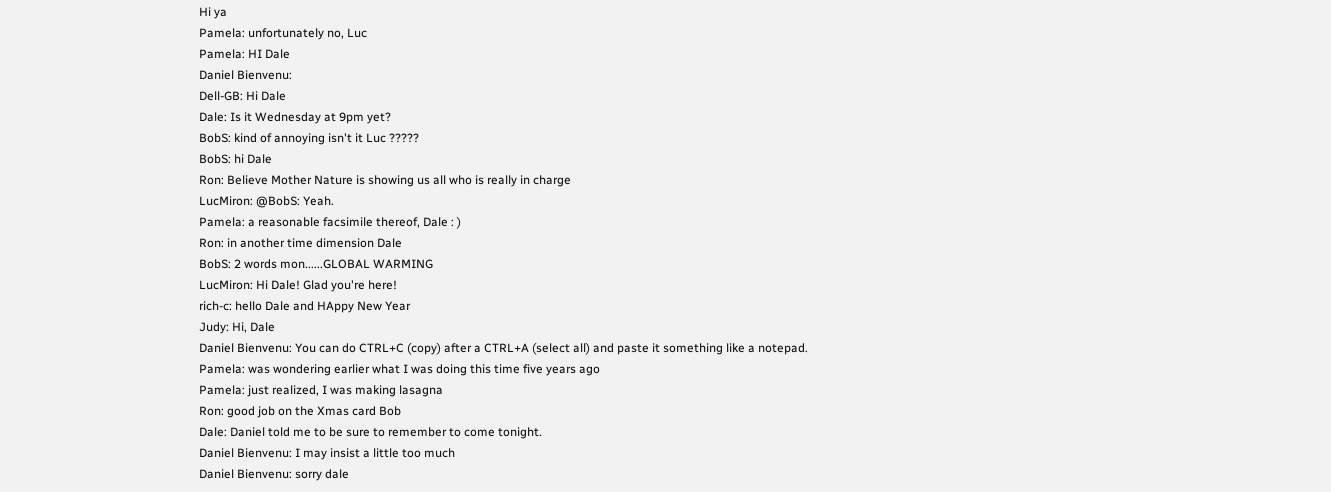Hi ya
Pamela: unfortunately no, Luc
Pamela: HI Dale
Daniel Bienvenu:
Dell-GB: Hi Dale
Dale: Is it Wednesday at 9pm yet?
BobS: kind of annoying isn't it Luc ?????
BobS: hi Dale
Ron: Believe Mother Nature is showing us all who is really in charge
LucMiron: @BobS: Yeah.
Pamela: a reasonable facsimile thereof, Dale : )
Ron: in another time dimension Dale
BobS: 2 words mon......GLOBAL WARMING
LucMiron: Hi Dale! Glad you're here!
rich-c: hello Dale and HAppy New Year
Judy: Hi, Dale
Daniel Bienvenu: You can do CTRL+C (copy) after a CTRL+A (select all) and paste it something like a notepad.
Pamela: was wondering earlier what I was doing this time five years ago
Pamela: just realized, I was making lasagna
Ron: good job on the Xmas card Bob
Dale: Daniel told me to be sure to remember to come tonight.
Daniel Bienvenu: I may insist a little too much
Daniel Bienvenu: sorry dale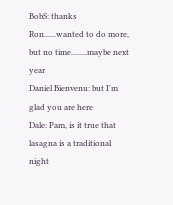BobS: thanks Ron......wanted to do more, but no time........maybe next year
Daniel Bienvenu: but I'm glad you are here
Dale: Pam, is it true that lasagna is a traditional night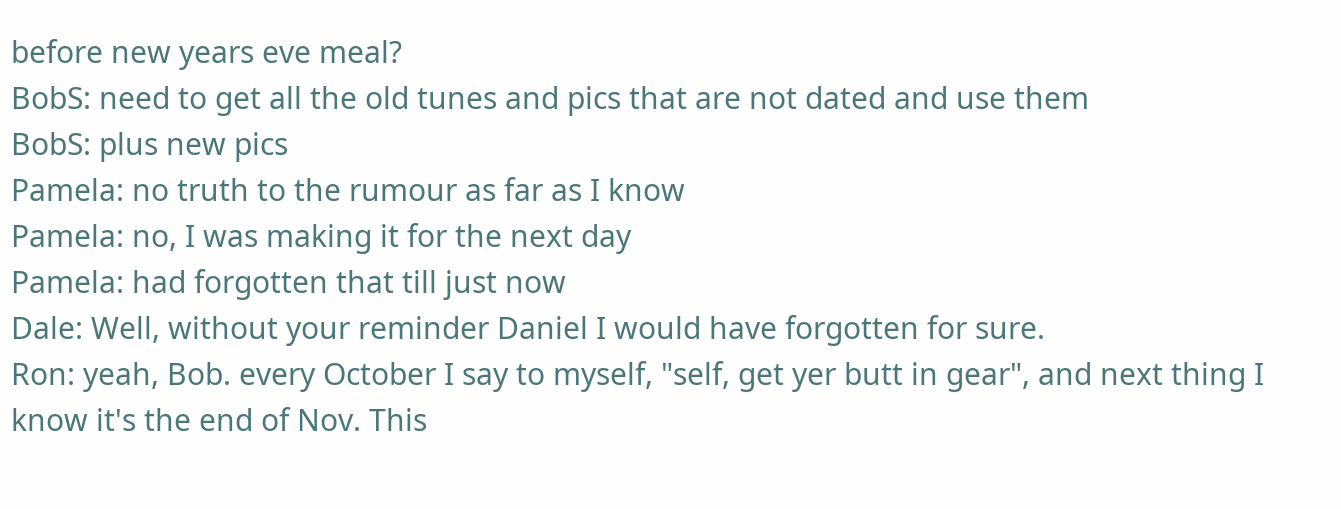before new years eve meal?
BobS: need to get all the old tunes and pics that are not dated and use them
BobS: plus new pics
Pamela: no truth to the rumour as far as I know
Pamela: no, I was making it for the next day
Pamela: had forgotten that till just now
Dale: Well, without your reminder Daniel I would have forgotten for sure.
Ron: yeah, Bob. every October I say to myself, "self, get yer butt in gear", and next thing I know it's the end of Nov. This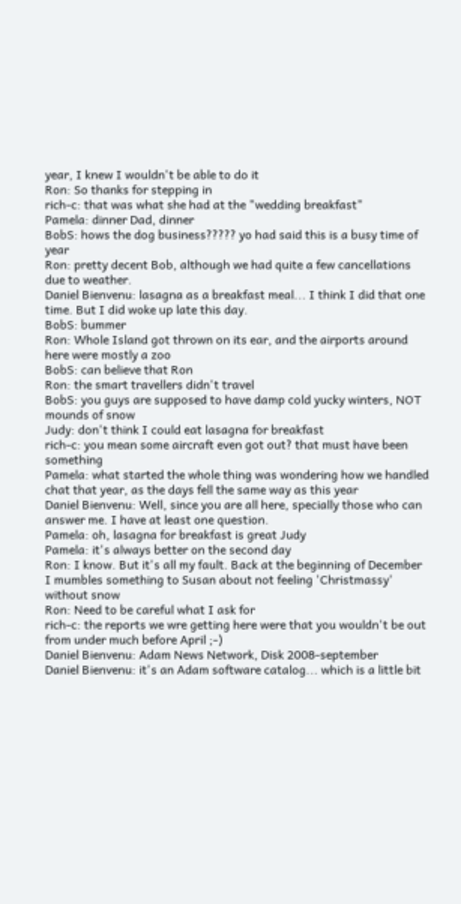year, I knew I wouldn't be able to do it
Ron: So thanks for stepping in
rich-c: that was what she had at the "wedding breakfast"
Pamela: dinner Dad, dinner
BobS: hows the dog business????? yo had said this is a busy time of year
Ron: pretty decent Bob, although we had quite a few cancellations due to weather.
Daniel Bienvenu: lasagna as a breakfast meal... I think I did that one time. But I did woke up late this day.
BobS: bummer
Ron: Whole Island got thrown on its ear, and the airports around here were mostly a zoo
BobS: can believe that Ron
Ron: the smart travellers didn't travel
BobS: you guys are supposed to have damp cold yucky winters, NOT mounds of snow
Judy: don't think I could eat lasagna for breakfast
rich-c: you mean some aircraft even got out? that must have been something
Pamela: what started the whole thing was wondering how we handled chat that year, as the days fell the same way as this year
Daniel Bienvenu: Well, since you are all here, specially those who can answer me. I have at least one question.
Pamela: oh, lasagna for breakfast is great Judy
Pamela: it's always better on the second day
Ron: I know. But it's all my fault. Back at the beginning of December I mumbles something to Susan about not feeling 'Christmassy' without snow
Ron: Need to be careful what I ask for
rich-c: the reports we wre getting here were that you wouldn't be out from under much before April ;-)
Daniel Bienvenu: Adam News Network, Disk 2008-september
Daniel Bienvenu: it's an Adam software catalog... which is a little bit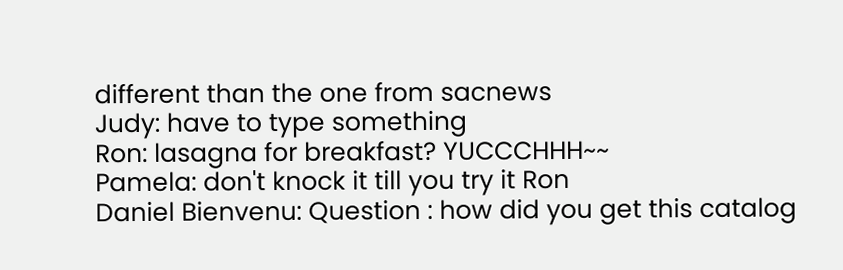different than the one from sacnews
Judy: have to type something
Ron: lasagna for breakfast? YUCCCHHH~~
Pamela: don't knock it till you try it Ron
Daniel Bienvenu: Question : how did you get this catalog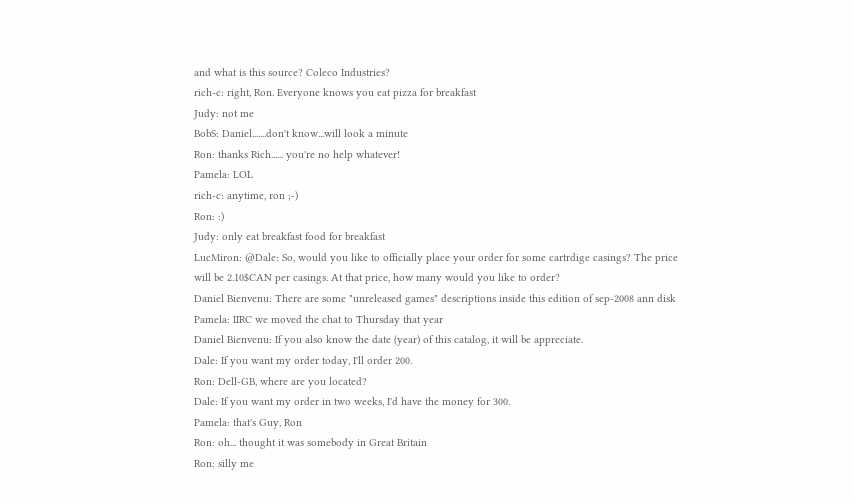and what is this source? Coleco Industries?
rich-c: right, Ron. Everyone knows you eat pizza for breakfast
Judy: not me
BobS: Daniel.......don't know...will look a minute
Ron: thanks Rich...... you're no help whatever!
Pamela: LOL
rich-c: anytime, ron ;-)
Ron: :)
Judy: only eat breakfast food for breakfast
LucMiron: @Dale: So, would you like to officially place your order for some cartrdige casings? The price will be 2.10$CAN per casings. At that price, how many would you like to order?
Daniel Bienvenu: There are some "unreleased games" descriptions inside this edition of sep-2008 ann disk
Pamela: IIRC we moved the chat to Thursday that year
Daniel Bienvenu: If you also know the date (year) of this catalog, it will be appreciate.
Dale: If you want my order today, I'll order 200.
Ron: Dell-GB, where are you located?
Dale: If you want my order in two weeks, I'd have the money for 300.
Pamela: that's Guy, Ron
Ron: oh... thought it was somebody in Great Britain
Ron: silly me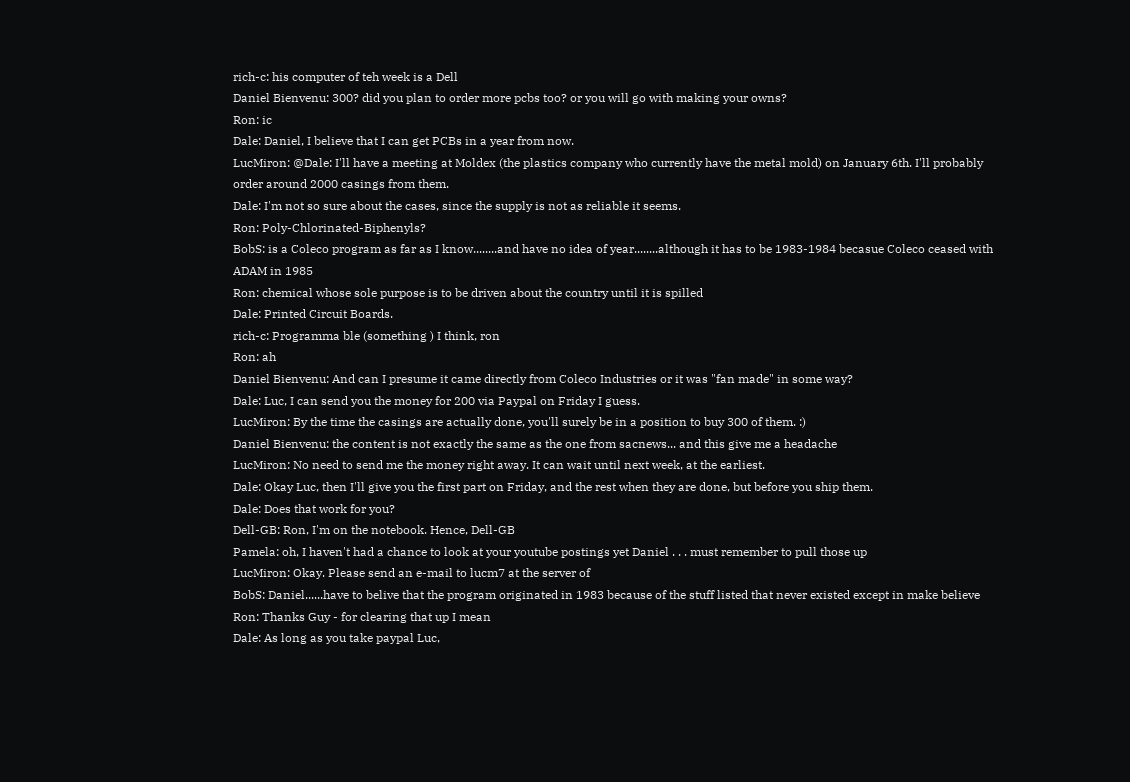rich-c: his computer of teh week is a Dell
Daniel Bienvenu: 300? did you plan to order more pcbs too? or you will go with making your owns?
Ron: ic
Dale: Daniel, I believe that I can get PCBs in a year from now.
LucMiron: @Dale: I'll have a meeting at Moldex (the plastics company who currently have the metal mold) on January 6th. I'll probably order around 2000 casings from them.
Dale: I'm not so sure about the cases, since the supply is not as reliable it seems.
Ron: Poly-Chlorinated-Biphenyls?
BobS: is a Coleco program as far as I know........and have no idea of year........although it has to be 1983-1984 becasue Coleco ceased with ADAM in 1985
Ron: chemical whose sole purpose is to be driven about the country until it is spilled
Dale: Printed Circuit Boards.
rich-c: Programma ble (something ) I think, ron
Ron: ah
Daniel Bienvenu: And can I presume it came directly from Coleco Industries or it was "fan made" in some way?
Dale: Luc, I can send you the money for 200 via Paypal on Friday I guess.
LucMiron: By the time the casings are actually done, you'll surely be in a position to buy 300 of them. :)
Daniel Bienvenu: the content is not exactly the same as the one from sacnews... and this give me a headache
LucMiron: No need to send me the money right away. It can wait until next week, at the earliest.
Dale: Okay Luc, then I'll give you the first part on Friday, and the rest when they are done, but before you ship them.
Dale: Does that work for you?
Dell-GB: Ron, I'm on the notebook. Hence, Dell-GB
Pamela: oh, I haven't had a chance to look at your youtube postings yet Daniel . . . must remember to pull those up
LucMiron: Okay. Please send an e-mail to lucm7 at the server of
BobS: Daniel......have to belive that the program originated in 1983 because of the stuff listed that never existed except in make believe
Ron: Thanks Guy - for clearing that up I mean
Dale: As long as you take paypal Luc,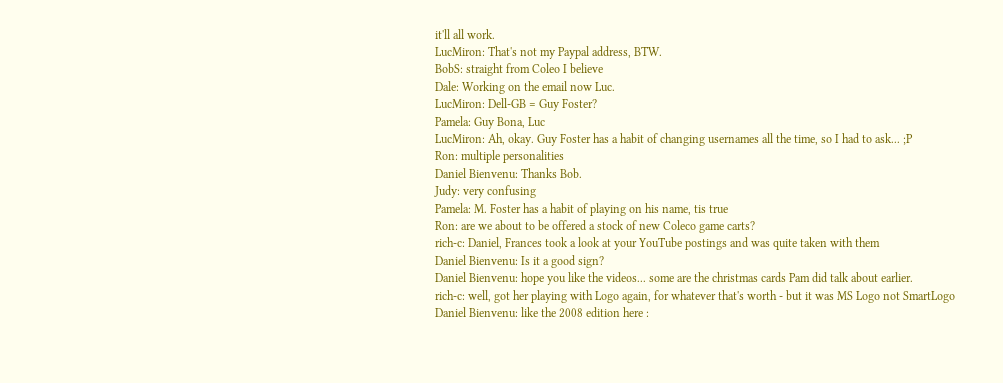it'll all work.
LucMiron: That's not my Paypal address, BTW.
BobS: straight from Coleo I believe
Dale: Working on the email now Luc.
LucMiron: Dell-GB = Guy Foster?
Pamela: Guy Bona, Luc
LucMiron: Ah, okay. Guy Foster has a habit of changing usernames all the time, so I had to ask... ;P
Ron: multiple personalities
Daniel Bienvenu: Thanks Bob.
Judy: very confusing
Pamela: M. Foster has a habit of playing on his name, tis true
Ron: are we about to be offered a stock of new Coleco game carts?
rich-c: Daniel, Frances took a look at your YouTube postings and was quite taken with them
Daniel Bienvenu: Is it a good sign?
Daniel Bienvenu: hope you like the videos... some are the christmas cards Pam did talk about earlier.
rich-c: well, got her playing with Logo again, for whatever that's worth - but it was MS Logo not SmartLogo
Daniel Bienvenu: like the 2008 edition here :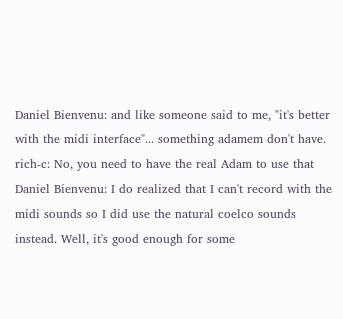Daniel Bienvenu: and like someone said to me, "it's better with the midi interface"... something adamem don't have.
rich-c: No, you need to have the real Adam to use that
Daniel Bienvenu: I do realized that I can't record with the midi sounds so I did use the natural coelco sounds instead. Well, it's good enough for some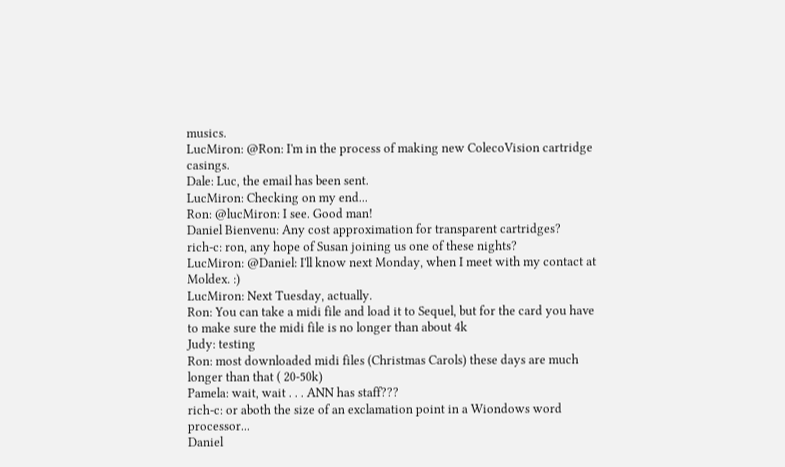musics.
LucMiron: @Ron: I'm in the process of making new ColecoVision cartridge casings.
Dale: Luc, the email has been sent.
LucMiron: Checking on my end...
Ron: @lucMiron: I see. Good man!
Daniel Bienvenu: Any cost approximation for transparent cartridges?
rich-c: ron, any hope of Susan joining us one of these nights?
LucMiron: @Daniel: I'll know next Monday, when I meet with my contact at Moldex. :)
LucMiron: Next Tuesday, actually.
Ron: You can take a midi file and load it to Sequel, but for the card you have to make sure the midi file is no longer than about 4k
Judy: testing
Ron: most downloaded midi files (Christmas Carols) these days are much longer than that ( 20-50k)
Pamela: wait, wait . . . ANN has staff???
rich-c: or aboth the size of an exclamation point in a Wiondows word processor...
Daniel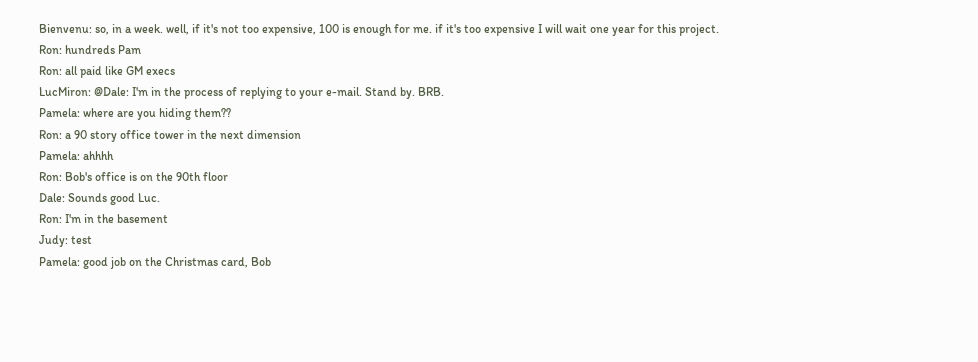Bienvenu: so, in a week. well, if it's not too expensive, 100 is enough for me. if it's too expensive I will wait one year for this project.
Ron: hundreds Pam
Ron: all paid like GM execs
LucMiron: @Dale: I'm in the process of replying to your e-mail. Stand by. BRB.
Pamela: where are you hiding them??
Ron: a 90 story office tower in the next dimension
Pamela: ahhhh
Ron: Bob's office is on the 90th floor
Dale: Sounds good Luc.
Ron: I'm in the basement
Judy: test
Pamela: good job on the Christmas card, Bob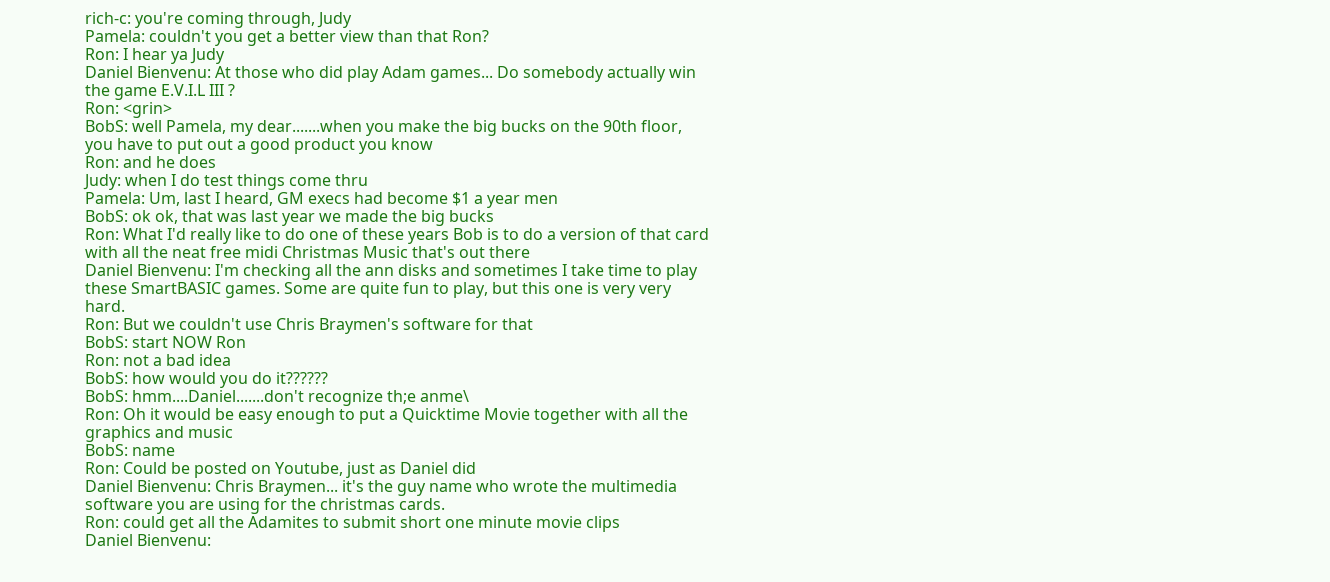rich-c: you're coming through, Judy
Pamela: couldn't you get a better view than that Ron?
Ron: I hear ya Judy
Daniel Bienvenu: At those who did play Adam games... Do somebody actually win the game E.V.I.L III ?
Ron: <grin>
BobS: well Pamela, my dear.......when you make the big bucks on the 90th floor, you have to put out a good product you know
Ron: and he does
Judy: when I do test things come thru
Pamela: Um, last I heard, GM execs had become $1 a year men
BobS: ok ok, that was last year we made the big bucks
Ron: What I'd really like to do one of these years Bob is to do a version of that card with all the neat free midi Christmas Music that's out there
Daniel Bienvenu: I'm checking all the ann disks and sometimes I take time to play these SmartBASIC games. Some are quite fun to play, but this one is very very hard.
Ron: But we couldn't use Chris Braymen's software for that
BobS: start NOW Ron
Ron: not a bad idea
BobS: how would you do it??????
BobS: hmm....Daniel.......don't recognize th;e anme\
Ron: Oh it would be easy enough to put a Quicktime Movie together with all the graphics and music
BobS: name
Ron: Could be posted on Youtube, just as Daniel did
Daniel Bienvenu: Chris Braymen... it's the guy name who wrote the multimedia software you are using for the christmas cards.
Ron: could get all the Adamites to submit short one minute movie clips
Daniel Bienvenu: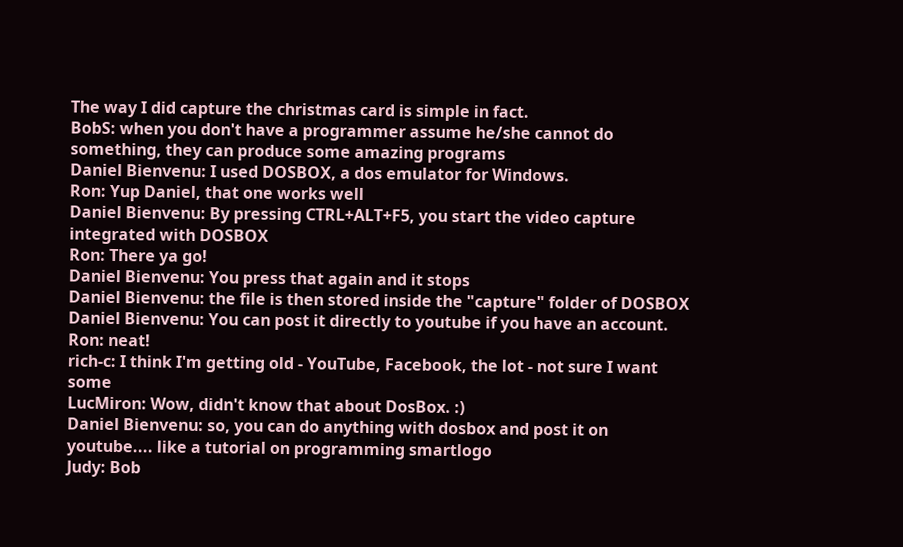The way I did capture the christmas card is simple in fact.
BobS: when you don't have a programmer assume he/she cannot do something, they can produce some amazing programs
Daniel Bienvenu: I used DOSBOX, a dos emulator for Windows.
Ron: Yup Daniel, that one works well
Daniel Bienvenu: By pressing CTRL+ALT+F5, you start the video capture integrated with DOSBOX
Ron: There ya go!
Daniel Bienvenu: You press that again and it stops
Daniel Bienvenu: the file is then stored inside the "capture" folder of DOSBOX
Daniel Bienvenu: You can post it directly to youtube if you have an account.
Ron: neat!
rich-c: I think I'm getting old - YouTube, Facebook, the lot - not sure I want some
LucMiron: Wow, didn't know that about DosBox. :)
Daniel Bienvenu: so, you can do anything with dosbox and post it on youtube.... like a tutorial on programming smartlogo
Judy: Bob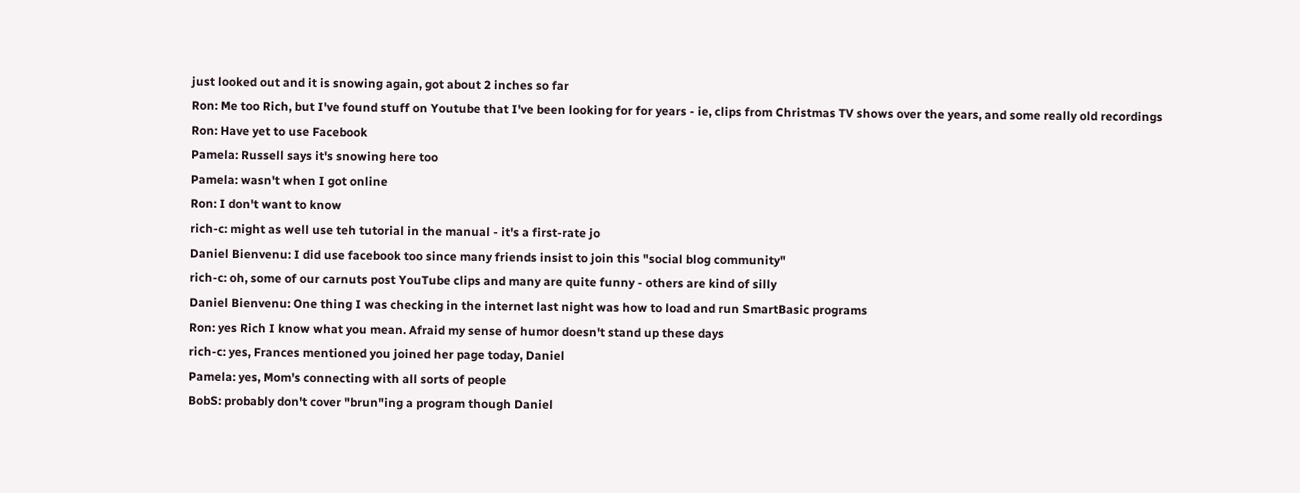just looked out and it is snowing again, got about 2 inches so far
Ron: Me too Rich, but I've found stuff on Youtube that I've been looking for for years - ie, clips from Christmas TV shows over the years, and some really old recordings
Ron: Have yet to use Facebook
Pamela: Russell says it's snowing here too
Pamela: wasn't when I got online
Ron: I don't want to know
rich-c: might as well use teh tutorial in the manual - it's a first-rate jo
Daniel Bienvenu: I did use facebook too since many friends insist to join this "social blog community"
rich-c: oh, some of our carnuts post YouTube clips and many are quite funny - others are kind of silly
Daniel Bienvenu: One thing I was checking in the internet last night was how to load and run SmartBasic programs
Ron: yes Rich I know what you mean. Afraid my sense of humor doesn't stand up these days
rich-c: yes, Frances mentioned you joined her page today, Daniel
Pamela: yes, Mom's connecting with all sorts of people
BobS: probably don't cover "brun"ing a program though Daniel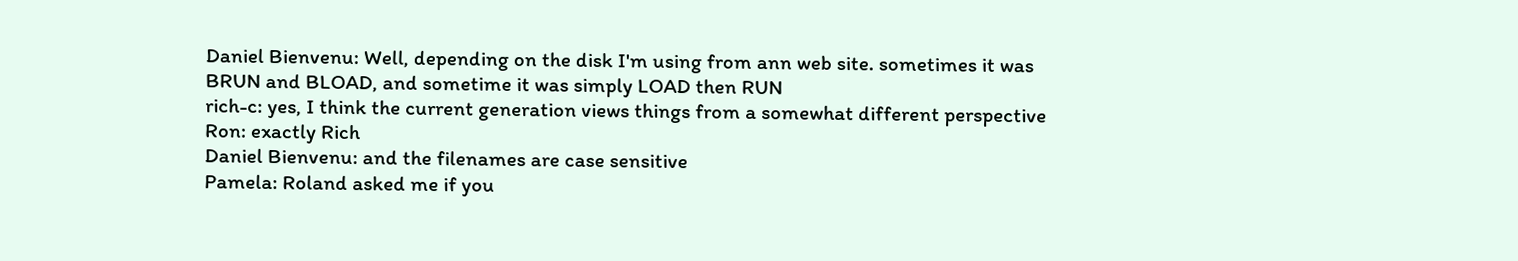Daniel Bienvenu: Well, depending on the disk I'm using from ann web site. sometimes it was BRUN and BLOAD, and sometime it was simply LOAD then RUN
rich-c: yes, I think the current generation views things from a somewhat different perspective
Ron: exactly Rich
Daniel Bienvenu: and the filenames are case sensitive
Pamela: Roland asked me if you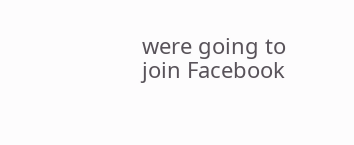were going to join Facebook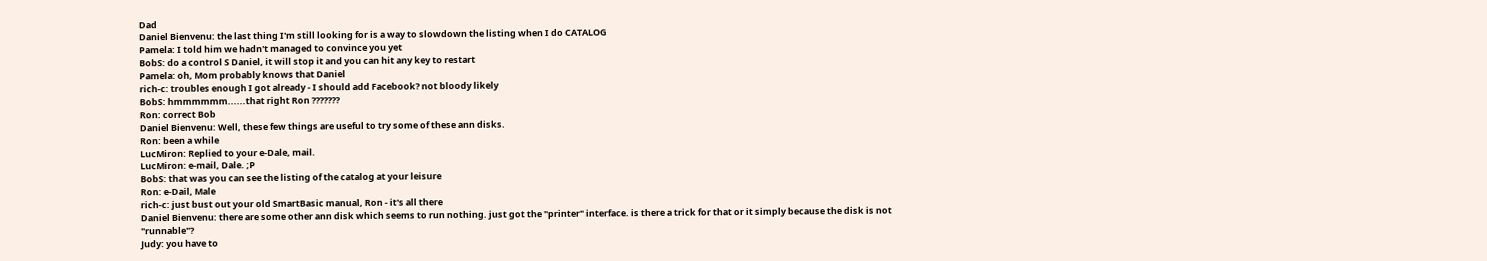Dad
Daniel Bienvenu: the last thing I'm still looking for is a way to slowdown the listing when I do CATALOG
Pamela: I told him we hadn't managed to convince you yet
BobS: do a control S Daniel, it will stop it and you can hit any key to restart
Pamela: oh, Mom probably knows that Daniel
rich-c: troubles enough I got already - I should add Facebook? not bloody likely
BobS: hmmmmmm......that right Ron ???????
Ron: correct Bob
Daniel Bienvenu: Well, these few things are useful to try some of these ann disks.
Ron: been a while
LucMiron: Replied to your e-Dale, mail.
LucMiron: e-mail, Dale. ;P
BobS: that was you can see the listing of the catalog at your leisure
Ron: e-Dail, Male
rich-c: just bust out your old SmartBasic manual, Ron - it's all there
Daniel Bienvenu: there are some other ann disk which seems to run nothing. just got the "printer" interface. is there a trick for that or it simply because the disk is not "runnable"?
Judy: you have to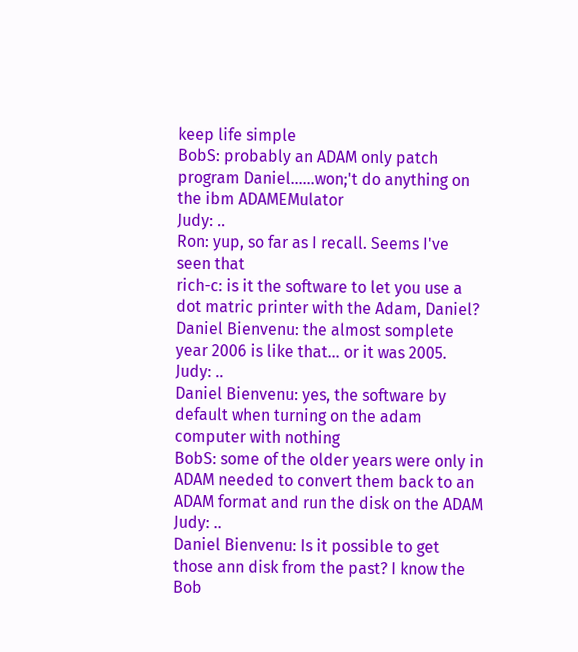keep life simple
BobS: probably an ADAM only patch program Daniel......won;'t do anything on the ibm ADAMEMulator
Judy: ..
Ron: yup, so far as I recall. Seems I've seen that
rich-c: is it the software to let you use a dot matric printer with the Adam, Daniel?
Daniel Bienvenu: the almost somplete year 2006 is like that... or it was 2005.
Judy: ..
Daniel Bienvenu: yes, the software by default when turning on the adam computer with nothing
BobS: some of the older years were only in ADAM needed to convert them back to an ADAM format and run the disk on the ADAM
Judy: ..
Daniel Bienvenu: Is it possible to get those ann disk from the past? I know the Bob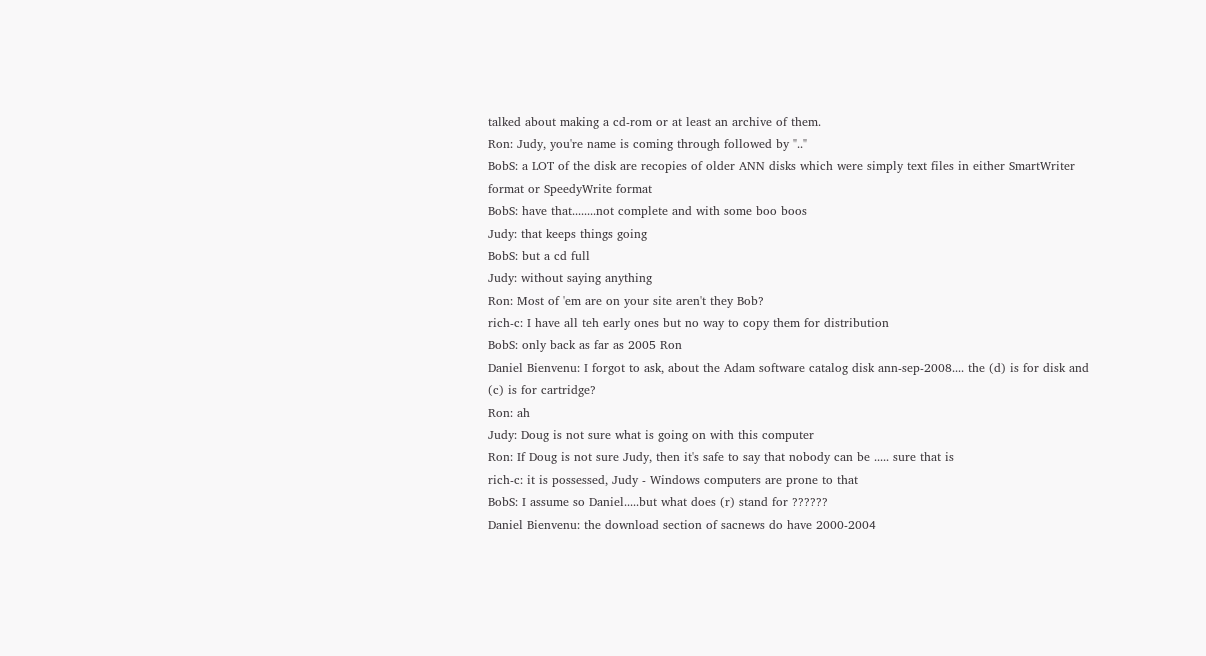talked about making a cd-rom or at least an archive of them.
Ron: Judy, you're name is coming through followed by ".."
BobS: a LOT of the disk are recopies of older ANN disks which were simply text files in either SmartWriter format or SpeedyWrite format
BobS: have that........not complete and with some boo boos
Judy: that keeps things going
BobS: but a cd full
Judy: without saying anything
Ron: Most of 'em are on your site aren't they Bob?
rich-c: I have all teh early ones but no way to copy them for distribution
BobS: only back as far as 2005 Ron
Daniel Bienvenu: I forgot to ask, about the Adam software catalog disk ann-sep-2008.... the (d) is for disk and (c) is for cartridge?
Ron: ah
Judy: Doug is not sure what is going on with this computer
Ron: If Doug is not sure Judy, then it's safe to say that nobody can be ..... sure that is
rich-c: it is possessed, Judy - Windows computers are prone to that
BobS: I assume so Daniel.....but what does (r) stand for ??????
Daniel Bienvenu: the download section of sacnews do have 2000-2004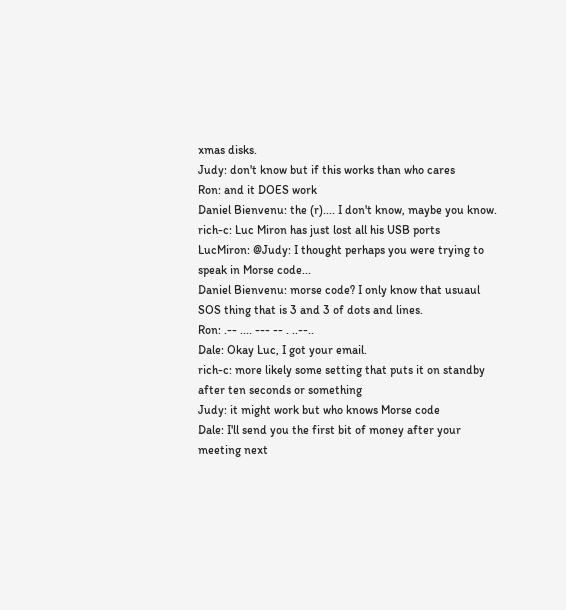xmas disks.
Judy: don't know but if this works than who cares
Ron: and it DOES work
Daniel Bienvenu: the (r).... I don't know, maybe you know.
rich-c: Luc Miron has just lost all his USB ports
LucMiron: @Judy: I thought perhaps you were trying to speak in Morse code...
Daniel Bienvenu: morse code? I only know that usuaul SOS thing that is 3 and 3 of dots and lines.
Ron: .-- .... --- -- . ..--..
Dale: Okay Luc, I got your email.
rich-c: more likely some setting that puts it on standby after ten seconds or something
Judy: it might work but who knows Morse code
Dale: I'll send you the first bit of money after your meeting next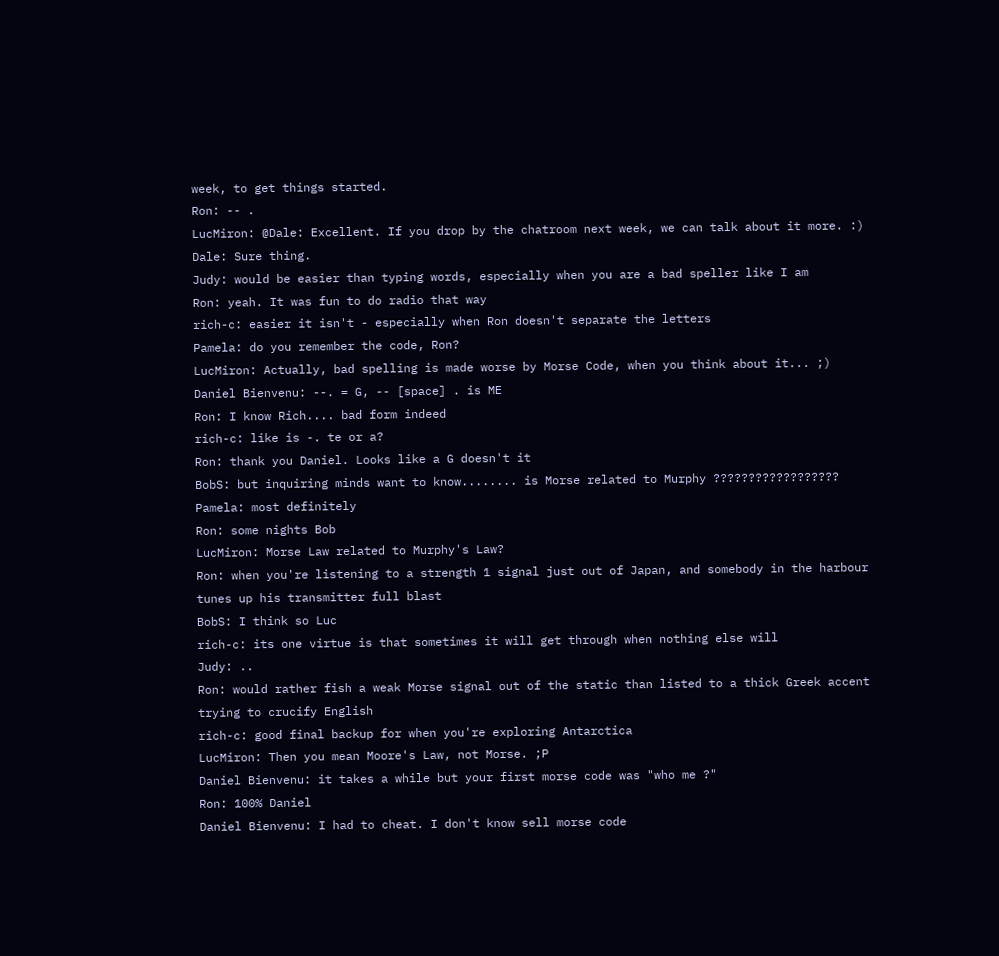week, to get things started.
Ron: -- .
LucMiron: @Dale: Excellent. If you drop by the chatroom next week, we can talk about it more. :)
Dale: Sure thing.
Judy: would be easier than typing words, especially when you are a bad speller like I am
Ron: yeah. It was fun to do radio that way
rich-c: easier it isn't - especially when Ron doesn't separate the letters
Pamela: do you remember the code, Ron?
LucMiron: Actually, bad spelling is made worse by Morse Code, when you think about it... ;)
Daniel Bienvenu: --. = G, -- [space] . is ME
Ron: I know Rich.... bad form indeed
rich-c: like is -. te or a?
Ron: thank you Daniel. Looks like a G doesn't it
BobS: but inquiring minds want to know........ is Morse related to Murphy ??????????????????
Pamela: most definitely
Ron: some nights Bob
LucMiron: Morse Law related to Murphy's Law?
Ron: when you're listening to a strength 1 signal just out of Japan, and somebody in the harbour tunes up his transmitter full blast
BobS: I think so Luc
rich-c: its one virtue is that sometimes it will get through when nothing else will
Judy: ..
Ron: would rather fish a weak Morse signal out of the static than listed to a thick Greek accent trying to crucify English
rich-c: good final backup for when you're exploring Antarctica
LucMiron: Then you mean Moore's Law, not Morse. ;P
Daniel Bienvenu: it takes a while but your first morse code was "who me ?"
Ron: 100% Daniel
Daniel Bienvenu: I had to cheat. I don't know sell morse code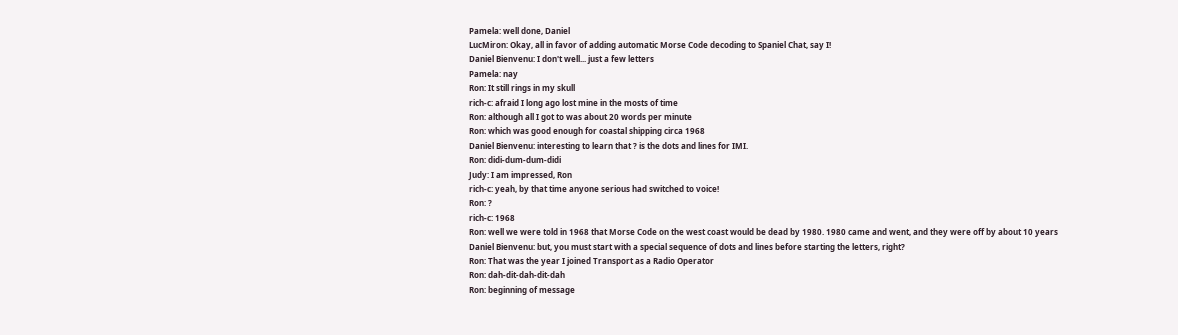Pamela: well done, Daniel
LucMiron: Okay, all in favor of adding automatic Morse Code decoding to Spaniel Chat, say I!
Daniel Bienvenu: I don't well... just a few letters
Pamela: nay
Ron: It still rings in my skull
rich-c: afraid I long ago lost mine in the mosts of time
Ron: although all I got to was about 20 words per minute
Ron: which was good enough for coastal shipping circa 1968
Daniel Bienvenu: interesting to learn that ? is the dots and lines for IMI.
Ron: didi-dum-dum-didi
Judy: I am impressed, Ron
rich-c: yeah, by that time anyone serious had switched to voice!
Ron: ?
rich-c: 1968
Ron: well we were told in 1968 that Morse Code on the west coast would be dead by 1980. 1980 came and went, and they were off by about 10 years
Daniel Bienvenu: but, you must start with a special sequence of dots and lines before starting the letters, right?
Ron: That was the year I joined Transport as a Radio Operator
Ron: dah-dit-dah-dit-dah
Ron: beginning of message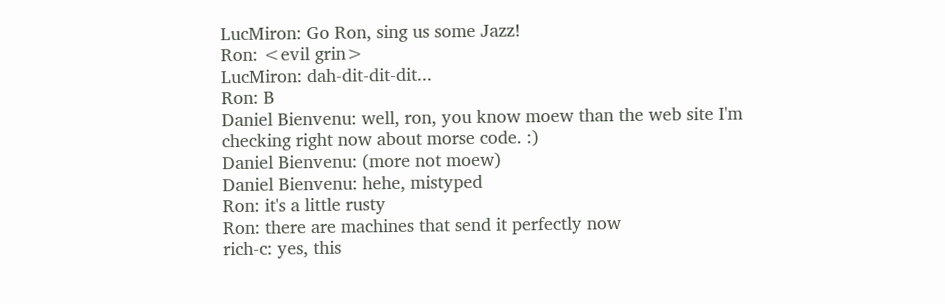LucMiron: Go Ron, sing us some Jazz!
Ron: <evil grin>
LucMiron: dah-dit-dit-dit...
Ron: B
Daniel Bienvenu: well, ron, you know moew than the web site I'm checking right now about morse code. :)
Daniel Bienvenu: (more not moew)
Daniel Bienvenu: hehe, mistyped
Ron: it's a little rusty
Ron: there are machines that send it perfectly now
rich-c: yes, this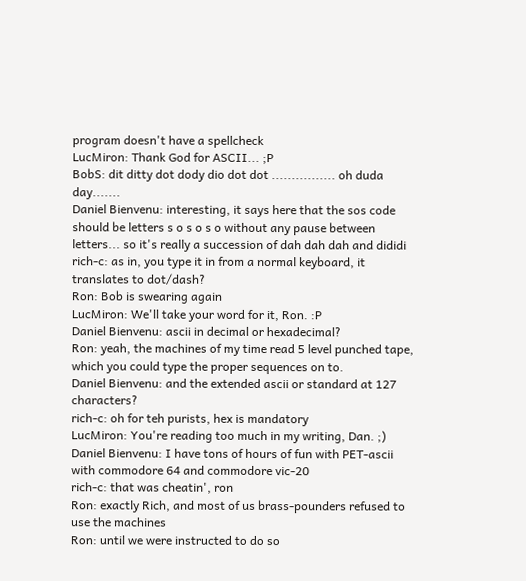program doesn't have a spellcheck
LucMiron: Thank God for ASCII... ;P
BobS: dit ditty dot dody dio dot dot ................ oh duda day.......
Daniel Bienvenu: interesting, it says here that the sos code should be letters s o s o s o without any pause between letters... so it's really a succession of dah dah dah and dididi
rich-c: as in, you type it in from a normal keyboard, it translates to dot/dash?
Ron: Bob is swearing again
LucMiron: We'll take your word for it, Ron. :P
Daniel Bienvenu: ascii in decimal or hexadecimal?
Ron: yeah, the machines of my time read 5 level punched tape, which you could type the proper sequences on to.
Daniel Bienvenu: and the extended ascii or standard at 127 characters?
rich-c: oh for teh purists, hex is mandatory
LucMiron: You're reading too much in my writing, Dan. ;)
Daniel Bienvenu: I have tons of hours of fun with PET-ascii with commodore 64 and commodore vic-20
rich-c: that was cheatin', ron
Ron: exactly Rich, and most of us brass-pounders refused to use the machines
Ron: until we were instructed to do so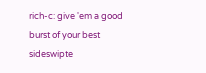rich-c: give 'em a good burst of your best sideswipte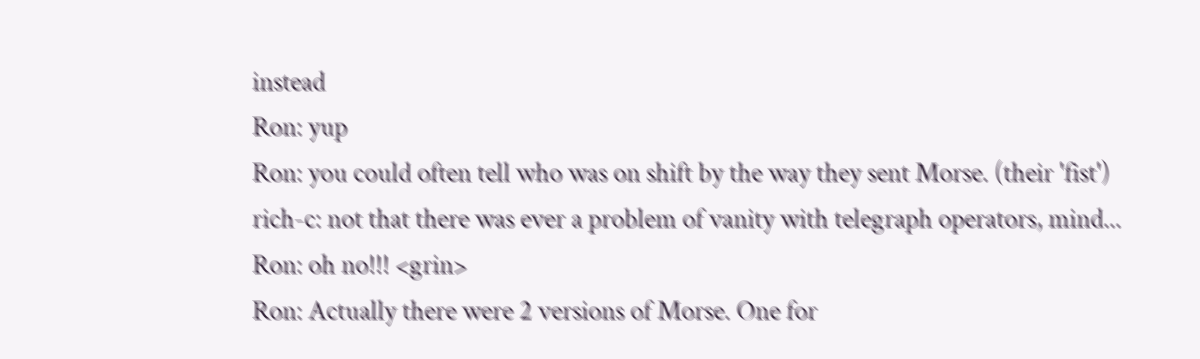instead
Ron: yup
Ron: you could often tell who was on shift by the way they sent Morse. (their 'fist')
rich-c: not that there was ever a problem of vanity with telegraph operators, mind...
Ron: oh no!!! <grin>
Ron: Actually there were 2 versions of Morse. One for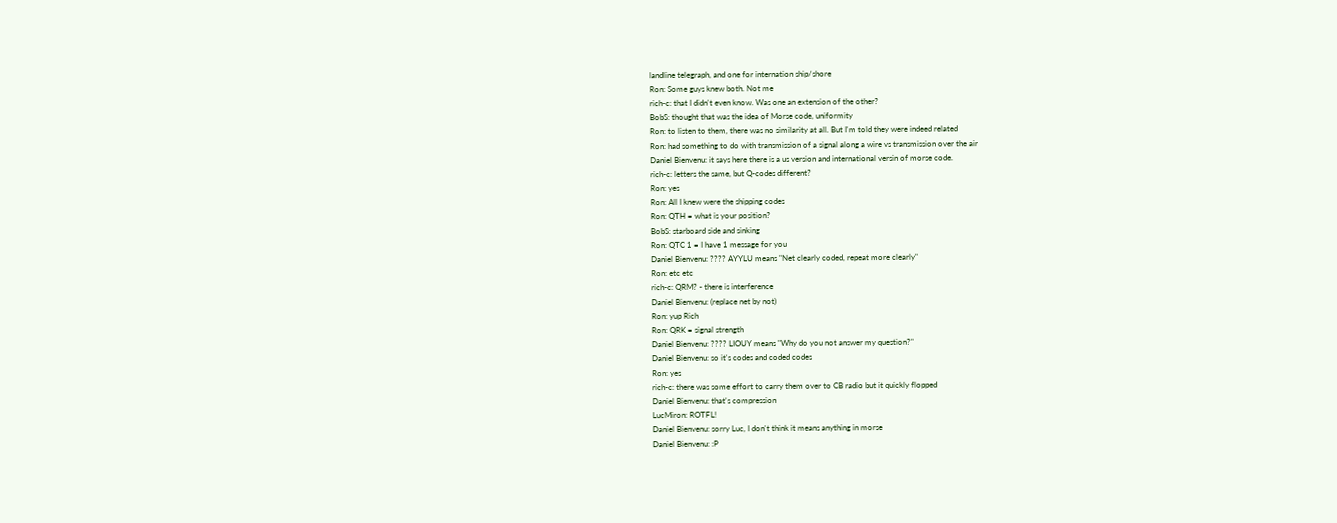landline telegraph, and one for internation ship/shore
Ron: Some guys knew both. Not me
rich-c: that I didn't even know. Was one an extension of the other?
BobS: thought that was the idea of Morse code, uniformity
Ron: to listen to them, there was no similarity at all. But I'm told they were indeed related
Ron: had something to do with transmission of a signal along a wire vs transmission over the air
Daniel Bienvenu: it says here there is a us version and international versin of morse code.
rich-c: letters the same, but Q-codes different?
Ron: yes
Ron: All I knew were the shipping codes
Ron: QTH = what is your position?
BobS: starboard side and sinking
Ron: QTC 1 = I have 1 message for you
Daniel Bienvenu: ???? AYYLU means "Net clearly coded, repeat more clearly"
Ron: etc etc
rich-c: QRM? - there is interference
Daniel Bienvenu: (replace net by not)
Ron: yup Rich
Ron: QRK = signal strength
Daniel Bienvenu: ???? LIOUY means "Why do you not answer my question?"
Daniel Bienvenu: so it's codes and coded codes
Ron: yes
rich-c: there was some effort to carry them over to CB radio but it quickly flopped
Daniel Bienvenu: that's compression
LucMiron: ROTFL!
Daniel Bienvenu: sorry Luc, I don't think it means anything in morse
Daniel Bienvenu: :P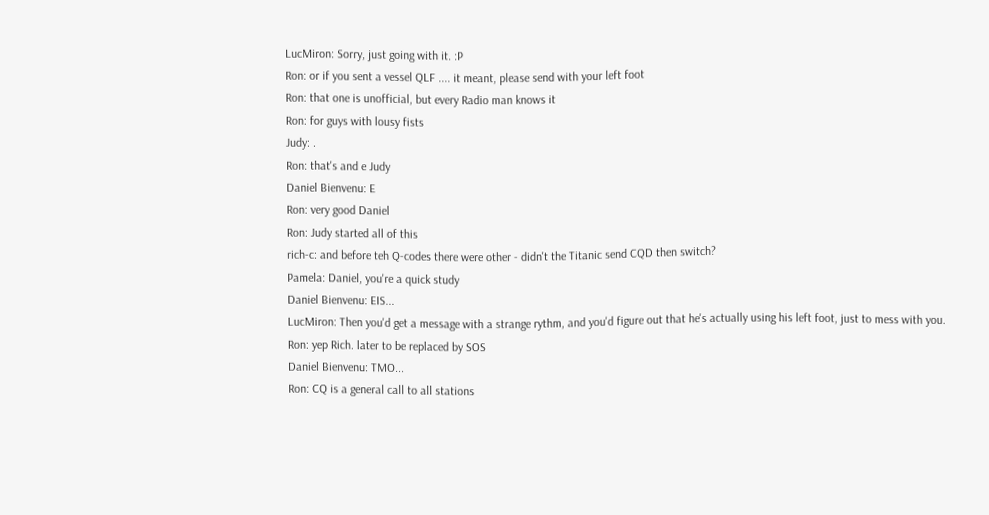LucMiron: Sorry, just going with it. :P
Ron: or if you sent a vessel QLF .... it meant, please send with your left foot
Ron: that one is unofficial, but every Radio man knows it
Ron: for guys with lousy fists
Judy: .
Ron: that's and e Judy
Daniel Bienvenu: E
Ron: very good Daniel
Ron: Judy started all of this
rich-c: and before teh Q-codes there were other - didn't the Titanic send CQD then switch?
Pamela: Daniel, you're a quick study
Daniel Bienvenu: EIS...
LucMiron: Then you'd get a message with a strange rythm, and you'd figure out that he's actually using his left foot, just to mess with you.
Ron: yep Rich. later to be replaced by SOS
Daniel Bienvenu: TMO...
Ron: CQ is a general call to all stations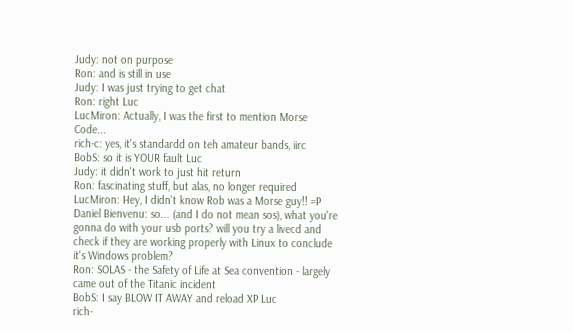Judy: not on purpose
Ron: and is still in use
Judy: I was just trying to get chat
Ron: right Luc
LucMiron: Actually, I was the first to mention Morse Code...
rich-c: yes, it's standardd on teh amateur bands, iirc
BobS: so it is YOUR fault Luc
Judy: it didn't work to just hit return
Ron: fascinating stuff, but alas, no longer required
LucMiron: Hey, I didn't know Rob was a Morse guy!! =P
Daniel Bienvenu: so... (and I do not mean sos), what you're gonna do with your usb ports? will you try a livecd and check if they are working properly with Linux to conclude it's Windows problem?
Ron: SOLAS - the Safety of Life at Sea convention - largely came out of the Titanic incident
BobS: I say BLOW IT AWAY and reload XP Luc
rich-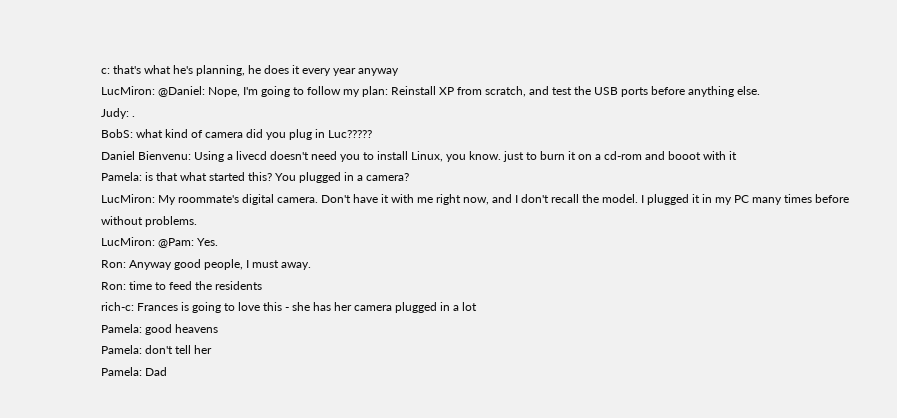c: that's what he's planning, he does it every year anyway
LucMiron: @Daniel: Nope, I'm going to follow my plan: Reinstall XP from scratch, and test the USB ports before anything else.
Judy: .
BobS: what kind of camera did you plug in Luc?????
Daniel Bienvenu: Using a livecd doesn't need you to install Linux, you know. just to burn it on a cd-rom and booot with it
Pamela: is that what started this? You plugged in a camera?
LucMiron: My roommate's digital camera. Don't have it with me right now, and I don't recall the model. I plugged it in my PC many times before without problems.
LucMiron: @Pam: Yes.
Ron: Anyway good people, I must away.
Ron: time to feed the residents
rich-c: Frances is going to love this - she has her camera plugged in a lot
Pamela: good heavens
Pamela: don't tell her
Pamela: Dad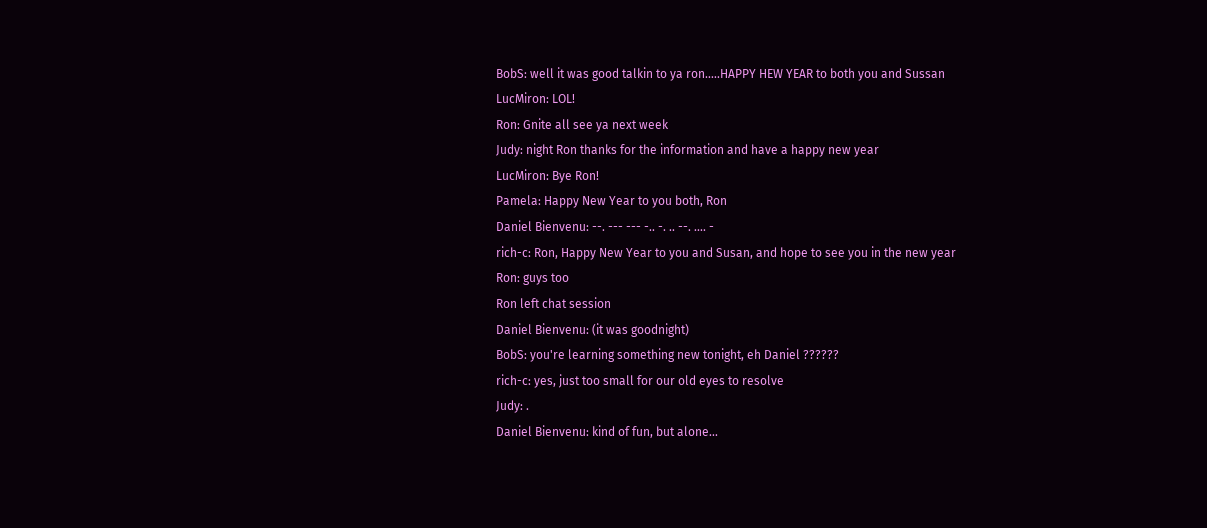BobS: well it was good talkin to ya ron.....HAPPY HEW YEAR to both you and Sussan
LucMiron: LOL!
Ron: Gnite all see ya next week
Judy: night Ron thanks for the information and have a happy new year
LucMiron: Bye Ron!
Pamela: Happy New Year to you both, Ron
Daniel Bienvenu: --. --- --- -.. -. .. --. .... -
rich-c: Ron, Happy New Year to you and Susan, and hope to see you in the new year
Ron: guys too
Ron left chat session
Daniel Bienvenu: (it was goodnight)
BobS: you're learning something new tonight, eh Daniel ??????
rich-c: yes, just too small for our old eyes to resolve
Judy: .
Daniel Bienvenu: kind of fun, but alone...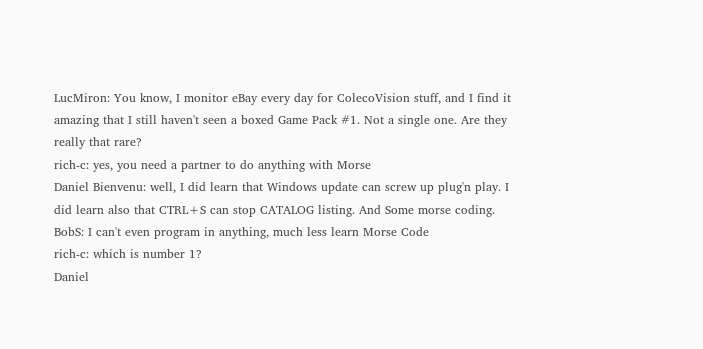LucMiron: You know, I monitor eBay every day for ColecoVision stuff, and I find it amazing that I still haven't seen a boxed Game Pack #1. Not a single one. Are they really that rare?
rich-c: yes, you need a partner to do anything with Morse
Daniel Bienvenu: well, I did learn that Windows update can screw up plug'n play. I did learn also that CTRL+S can stop CATALOG listing. And Some morse coding.
BobS: I can't even program in anything, much less learn Morse Code
rich-c: which is number 1?
Daniel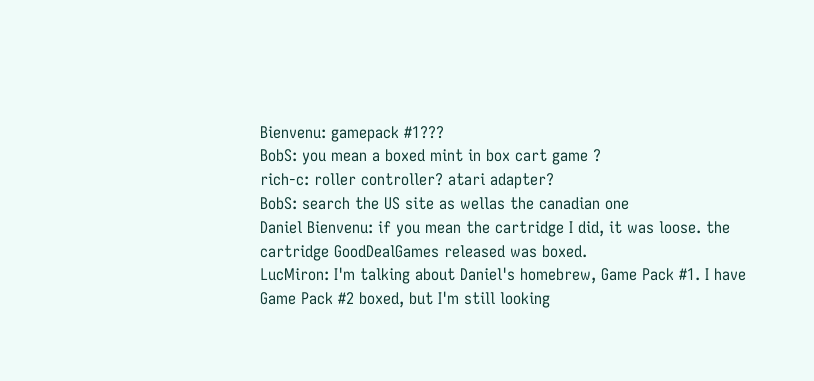Bienvenu: gamepack #1???
BobS: you mean a boxed mint in box cart game ?
rich-c: roller controller? atari adapter?
BobS: search the US site as wellas the canadian one
Daniel Bienvenu: if you mean the cartridge I did, it was loose. the cartridge GoodDealGames released was boxed.
LucMiron: I'm talking about Daniel's homebrew, Game Pack #1. I have Game Pack #2 boxed, but I'm still looking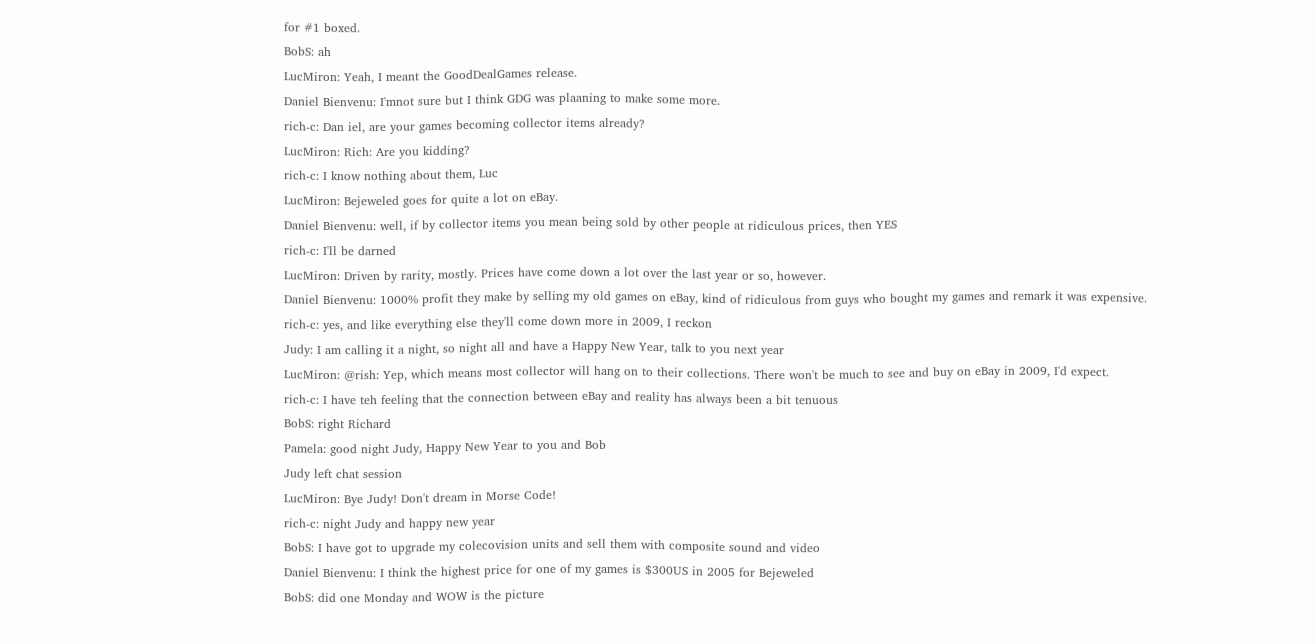for #1 boxed.
BobS: ah
LucMiron: Yeah, I meant the GoodDealGames release.
Daniel Bienvenu: I'mnot sure but I think GDG was plaaning to make some more.
rich-c: Dan iel, are your games becoming collector items already?
LucMiron: Rich: Are you kidding?
rich-c: I know nothing about them, Luc
LucMiron: Bejeweled goes for quite a lot on eBay.
Daniel Bienvenu: well, if by collector items you mean being sold by other people at ridiculous prices, then YES
rich-c: I'll be darned
LucMiron: Driven by rarity, mostly. Prices have come down a lot over the last year or so, however.
Daniel Bienvenu: 1000% profit they make by selling my old games on eBay, kind of ridiculous from guys who bought my games and remark it was expensive.
rich-c: yes, and like everything else they'll come down more in 2009, I reckon
Judy: I am calling it a night, so night all and have a Happy New Year, talk to you next year
LucMiron: @rish: Yep, which means most collector will hang on to their collections. There won't be much to see and buy on eBay in 2009, I'd expect.
rich-c: I have teh feeling that the connection between eBay and reality has always been a bit tenuous
BobS: right Richard
Pamela: good night Judy, Happy New Year to you and Bob
Judy left chat session
LucMiron: Bye Judy! Don't dream in Morse Code!
rich-c: night Judy and happy new year
BobS: I have got to upgrade my colecovision units and sell them with composite sound and video
Daniel Bienvenu: I think the highest price for one of my games is $300US in 2005 for Bejeweled
BobS: did one Monday and WOW is the picture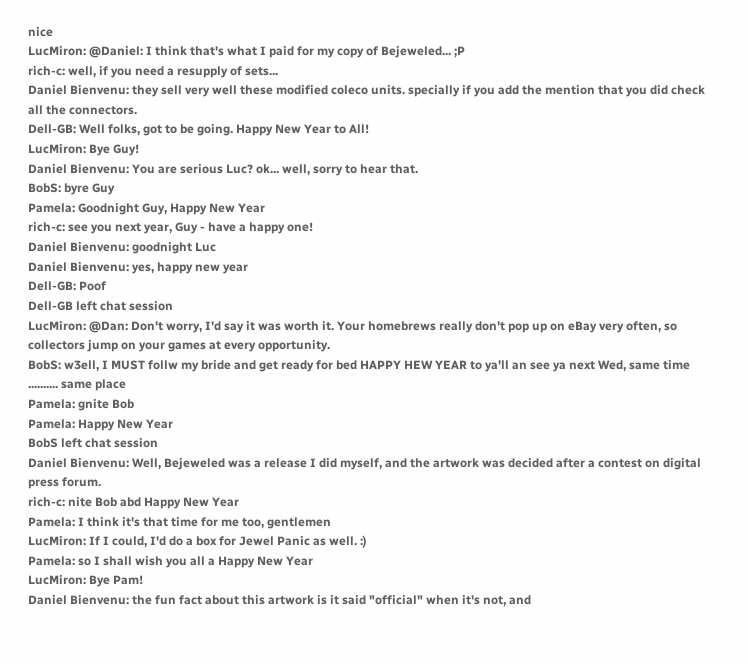nice
LucMiron: @Daniel: I think that's what I paid for my copy of Bejeweled... ;P
rich-c: well, if you need a resupply of sets...
Daniel Bienvenu: they sell very well these modified coleco units. specially if you add the mention that you did check all the connectors.
Dell-GB: Well folks, got to be going. Happy New Year to All!
LucMiron: Bye Guy!
Daniel Bienvenu: You are serious Luc? ok... well, sorry to hear that.
BobS: byre Guy
Pamela: Goodnight Guy, Happy New Year
rich-c: see you next year, Guy - have a happy one!
Daniel Bienvenu: goodnight Luc
Daniel Bienvenu: yes, happy new year
Dell-GB: Poof
Dell-GB left chat session
LucMiron: @Dan: Don't worry, I'd say it was worth it. Your homebrews really don't pop up on eBay very often, so collectors jump on your games at every opportunity.
BobS: w3ell, I MUST follw my bride and get ready for bed HAPPY HEW YEAR to ya'll an see ya next Wed, same time .......... same place
Pamela: gnite Bob
Pamela: Happy New Year
BobS left chat session
Daniel Bienvenu: Well, Bejeweled was a release I did myself, and the artwork was decided after a contest on digital press forum.
rich-c: nite Bob abd Happy New Year
Pamela: I think it's that time for me too, gentlemen
LucMiron: If I could, I'd do a box for Jewel Panic as well. :)
Pamela: so I shall wish you all a Happy New Year
LucMiron: Bye Pam!
Daniel Bienvenu: the fun fact about this artwork is it said "official" when it's not, and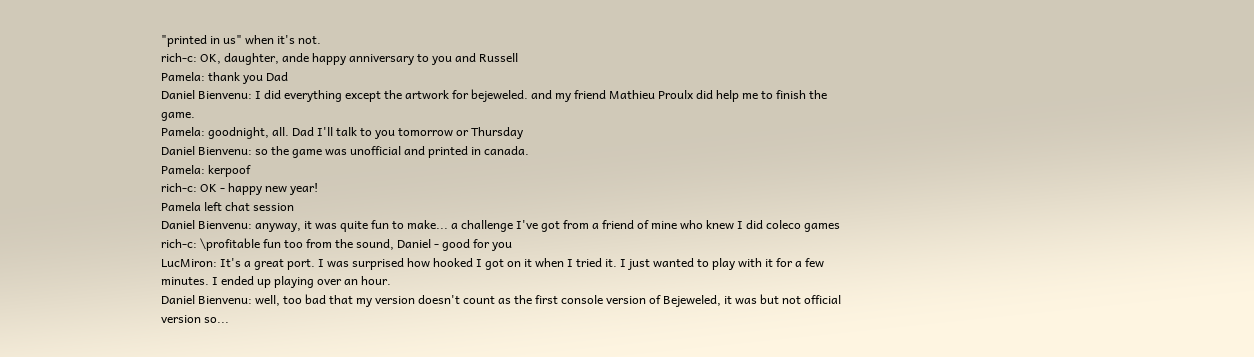"printed in us" when it's not.
rich-c: OK, daughter, ande happy anniversary to you and Russell
Pamela: thank you Dad
Daniel Bienvenu: I did everything except the artwork for bejeweled. and my friend Mathieu Proulx did help me to finish the game.
Pamela: goodnight, all. Dad I'll talk to you tomorrow or Thursday
Daniel Bienvenu: so the game was unofficial and printed in canada.
Pamela: kerpoof
rich-c: OK - happy new year!
Pamela left chat session
Daniel Bienvenu: anyway, it was quite fun to make... a challenge I've got from a friend of mine who knew I did coleco games
rich-c: \profitable fun too from the sound, Daniel - good for you
LucMiron: It's a great port. I was surprised how hooked I got on it when I tried it. I just wanted to play with it for a few minutes. I ended up playing over an hour.
Daniel Bienvenu: well, too bad that my version doesn't count as the first console version of Bejeweled, it was but not official version so...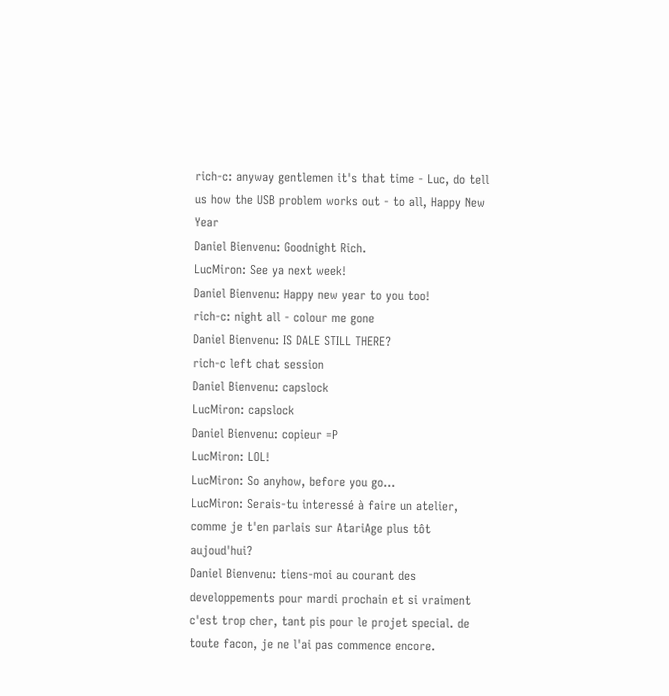rich-c: anyway gentlemen it's that time - Luc, do tell us how the USB problem works out - to all, Happy New Year
Daniel Bienvenu: Goodnight Rich.
LucMiron: See ya next week!
Daniel Bienvenu: Happy new year to you too!
rich-c: night all - colour me gone
Daniel Bienvenu: IS DALE STILL THERE?
rich-c left chat session
Daniel Bienvenu: capslock
LucMiron: capslock
Daniel Bienvenu: copieur =P
LucMiron: LOL!
LucMiron: So anyhow, before you go...
LucMiron: Serais-tu interessé à faire un atelier, comme je t'en parlais sur AtariAge plus tôt aujoud'hui?
Daniel Bienvenu: tiens-moi au courant des developpements pour mardi prochain et si vraiment c'est trop cher, tant pis pour le projet special. de toute facon, je ne l'ai pas commence encore.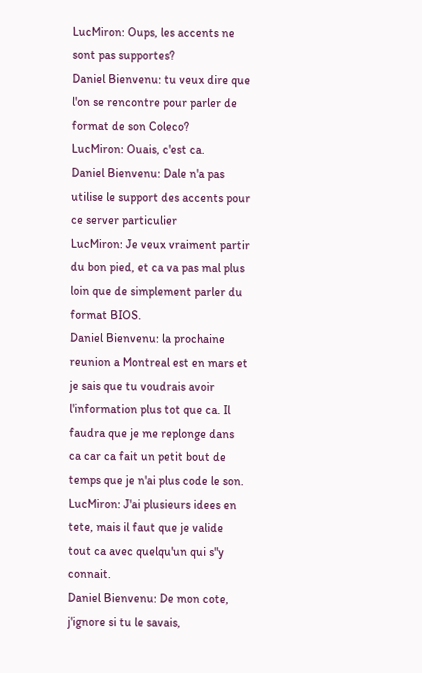LucMiron: Oups, les accents ne sont pas supportes?
Daniel Bienvenu: tu veux dire que l'on se rencontre pour parler de format de son Coleco?
LucMiron: Ouais, c'est ca.
Daniel Bienvenu: Dale n'a pas utilise le support des accents pour ce server particulier
LucMiron: Je veux vraiment partir du bon pied, et ca va pas mal plus loin que de simplement parler du format BIOS.
Daniel Bienvenu: la prochaine reunion a Montreal est en mars et je sais que tu voudrais avoir l'information plus tot que ca. Il faudra que je me replonge dans ca car ca fait un petit bout de temps que je n'ai plus code le son.
LucMiron: J'ai plusieurs idees en tete, mais il faut que je valide tout ca avec quelqu'un qui s"y connait.
Daniel Bienvenu: De mon cote, j'ignore si tu le savais,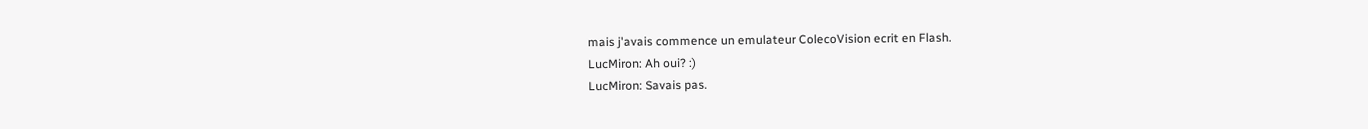mais j'avais commence un emulateur ColecoVision ecrit en Flash.
LucMiron: Ah oui? :)
LucMiron: Savais pas.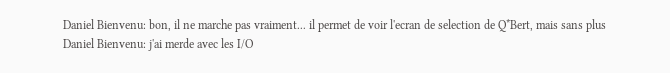Daniel Bienvenu: bon, il ne marche pas vraiment... il permet de voir l'ecran de selection de Q*Bert, mais sans plus
Daniel Bienvenu: j'ai merde avec les I/O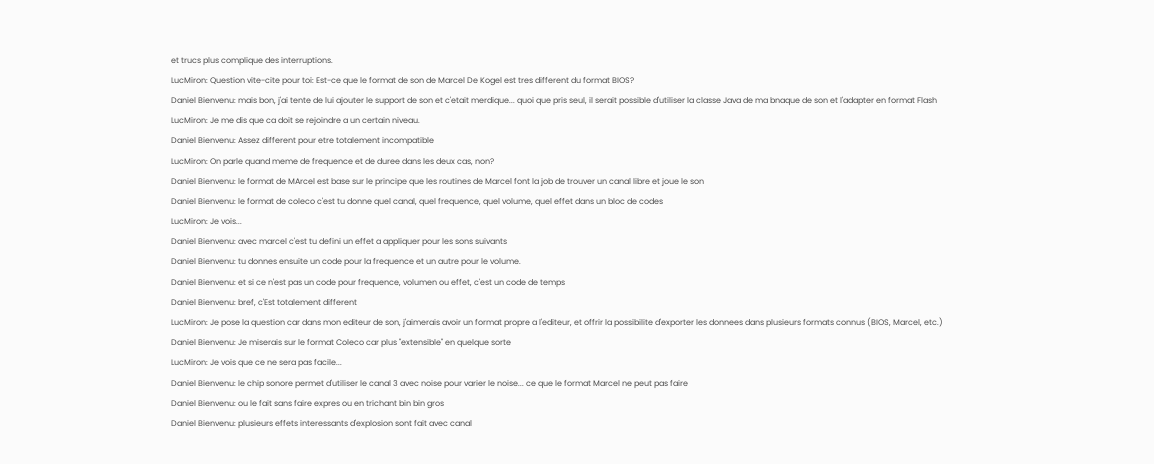et trucs plus complique des interruptions.
LucMiron: Question vite-cite pour toi: Est-ce que le format de son de Marcel De Kogel est tres different du format BIOS?
Daniel Bienvenu: mais bon, j'ai tente de lui ajouter le support de son et c'etait merdique... quoi que pris seul, il serait possible d'utiliser la classe Java de ma bnaque de son et l'adapter en format Flash
LucMiron: Je me dis que ca doit se rejoindre a un certain niveau.
Daniel Bienvenu: Assez different pour etre totalement incompatible
LucMiron: On parle quand meme de frequence et de duree dans les deux cas, non?
Daniel Bienvenu: le format de MArcel est base sur le principe que les routines de Marcel font la job de trouver un canal libre et joue le son
Daniel Bienvenu: le format de coleco c'est tu donne quel canal, quel frequence, quel volume, quel effet dans un bloc de codes
LucMiron: Je vois...
Daniel Bienvenu: avec marcel c'est tu defini un effet a appliquer pour les sons suivants
Daniel Bienvenu: tu donnes ensuite un code pour la frequence et un autre pour le volume.
Daniel Bienvenu: et si ce n'est pas un code pour frequence, volumen ou effet, c'est un code de temps
Daniel Bienvenu: bref, c'Est totalement different
LucMiron: Je pose la question car dans mon editeur de son, j'aimerais avoir un format propre a l'editeur, et offrir la possibilite d'exporter les donnees dans plusieurs formats connus (BIOS, Marcel, etc.)
Daniel Bienvenu: Je miserais sur le format Coleco car plus "extensible" en quelque sorte
LucMiron: Je vois que ce ne sera pas facile...
Daniel Bienvenu: le chip sonore permet d'utiliser le canal 3 avec noise pour varier le noise... ce que le format Marcel ne peut pas faire
Daniel Bienvenu: ou le fait sans faire expres ou en trichant bin bin gros
Daniel Bienvenu: plusieurs effets interessants d'explosion sont fait avec canal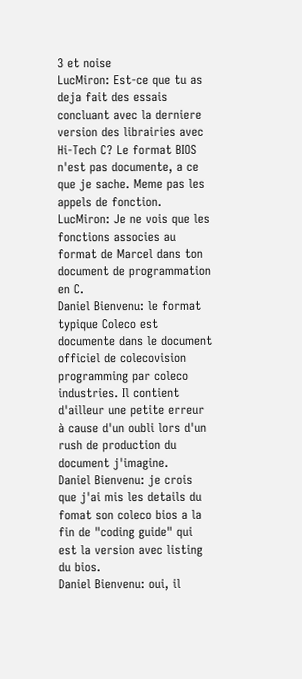3 et noise
LucMiron: Est-ce que tu as deja fait des essais concluant avec la derniere version des librairies avec Hi-Tech C? Le format BIOS n'est pas documente, a ce que je sache. Meme pas les appels de fonction.
LucMiron: Je ne vois que les fonctions associes au format de Marcel dans ton document de programmation en C.
Daniel Bienvenu: le format typique Coleco est documente dans le document officiel de colecovision programming par coleco industries. Il contient d'ailleur une petite erreur à cause d'un oubli lors d'un rush de production du document j'imagine.
Daniel Bienvenu: je crois que j'ai mis les details du fomat son coleco bios a la fin de "coding guide" qui est la version avec listing du bios.
Daniel Bienvenu: oui, il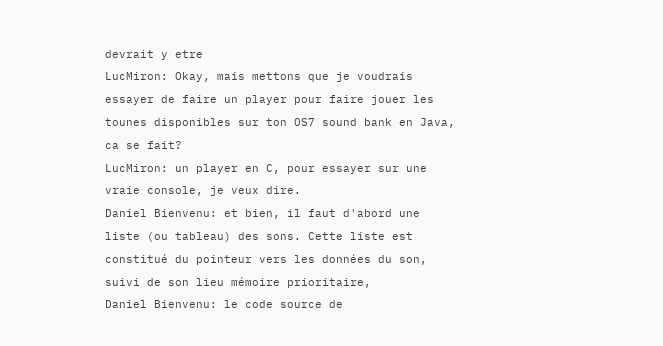devrait y etre
LucMiron: Okay, mais mettons que je voudrais essayer de faire un player pour faire jouer les tounes disponibles sur ton OS7 sound bank en Java, ca se fait?
LucMiron: un player en C, pour essayer sur une vraie console, je veux dire.
Daniel Bienvenu: et bien, il faut d'abord une liste (ou tableau) des sons. Cette liste est constitué du pointeur vers les données du son, suivi de son lieu mémoire prioritaire,
Daniel Bienvenu: le code source de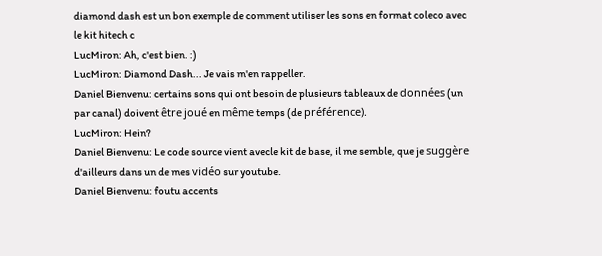diamond dash est un bon exemple de comment utiliser les sons en format coleco avec le kit hitech c
LucMiron: Ah, c'est bien. :)
LucMiron: Diamond Dash... Je vais m'en rappeller.
Daniel Bienvenu: certains sons qui ont besoin de plusieurs tableaux de données (un par canal) doivent être joué en même temps (de préférence).
LucMiron: Hein?
Daniel Bienvenu: Le code source vient avecle kit de base, il me semble, que je suggère d'ailleurs dans un de mes vidéo sur youtube.
Daniel Bienvenu: foutu accents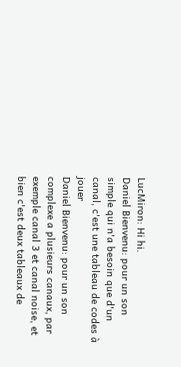LucMiron: Hi hi.
Daniel Bienvenu: pour un son simple qui n'a besoin que d'un canal, c'est une tableau de codes à jouer
Daniel Bienvenu: pour un son complexe a plusieurs canaux, par exemple canal 3 et canal noise, et bien c'est deux tableaux de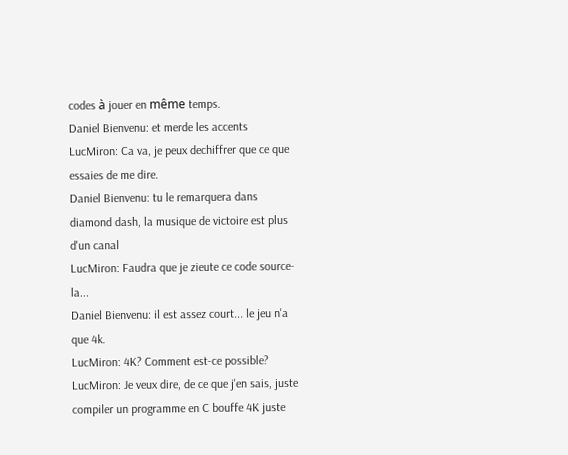codes à jouer en même temps.
Daniel Bienvenu: et merde les accents
LucMiron: Ca va, je peux dechiffrer que ce que essaies de me dire.
Daniel Bienvenu: tu le remarquera dans diamond dash, la musique de victoire est plus d'un canal
LucMiron: Faudra que je zieute ce code source-la...
Daniel Bienvenu: il est assez court... le jeu n'a que 4k.
LucMiron: 4K? Comment est-ce possible?
LucMiron: Je veux dire, de ce que j'en sais, juste compiler un programme en C bouffe 4K juste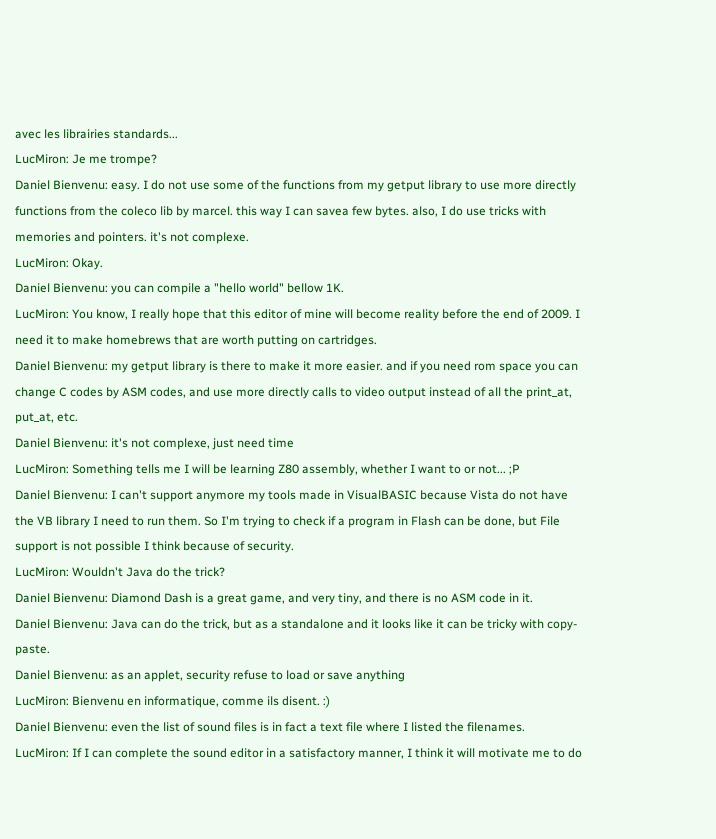avec les librairies standards...
LucMiron: Je me trompe?
Daniel Bienvenu: easy. I do not use some of the functions from my getput library to use more directly functions from the coleco lib by marcel. this way I can savea few bytes. also, I do use tricks with memories and pointers. it's not complexe.
LucMiron: Okay.
Daniel Bienvenu: you can compile a "hello world" bellow 1K.
LucMiron: You know, I really hope that this editor of mine will become reality before the end of 2009. I need it to make homebrews that are worth putting on cartridges.
Daniel Bienvenu: my getput library is there to make it more easier. and if you need rom space you can change C codes by ASM codes, and use more directly calls to video output instead of all the print_at, put_at, etc.
Daniel Bienvenu: it's not complexe, just need time
LucMiron: Something tells me I will be learning Z80 assembly, whether I want to or not... ;P
Daniel Bienvenu: I can't support anymore my tools made in VisualBASIC because Vista do not have the VB library I need to run them. So I'm trying to check if a program in Flash can be done, but File support is not possible I think because of security.
LucMiron: Wouldn't Java do the trick?
Daniel Bienvenu: Diamond Dash is a great game, and very tiny, and there is no ASM code in it.
Daniel Bienvenu: Java can do the trick, but as a standalone and it looks like it can be tricky with copy-paste.
Daniel Bienvenu: as an applet, security refuse to load or save anything
LucMiron: Bienvenu en informatique, comme ils disent. :)
Daniel Bienvenu: even the list of sound files is in fact a text file where I listed the filenames.
LucMiron: If I can complete the sound editor in a satisfactory manner, I think it will motivate me to do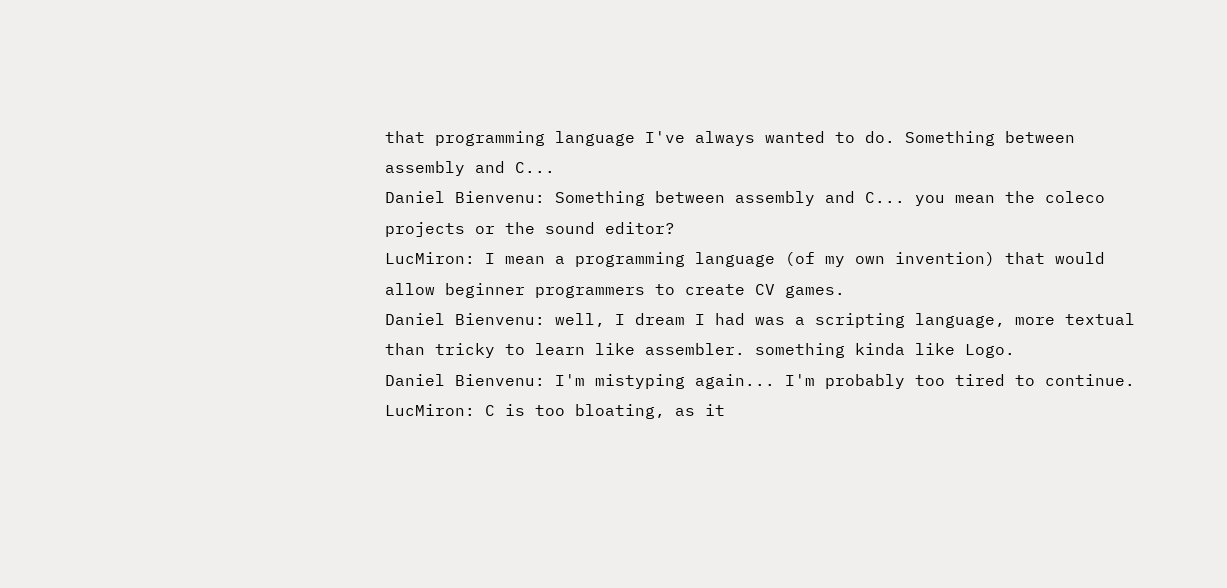that programming language I've always wanted to do. Something between assembly and C...
Daniel Bienvenu: Something between assembly and C... you mean the coleco projects or the sound editor?
LucMiron: I mean a programming language (of my own invention) that would allow beginner programmers to create CV games.
Daniel Bienvenu: well, I dream I had was a scripting language, more textual than tricky to learn like assembler. something kinda like Logo.
Daniel Bienvenu: I'm mistyping again... I'm probably too tired to continue.
LucMiron: C is too bloating, as it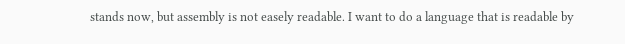stands now, but assembly is not easely readable. I want to do a language that is readable by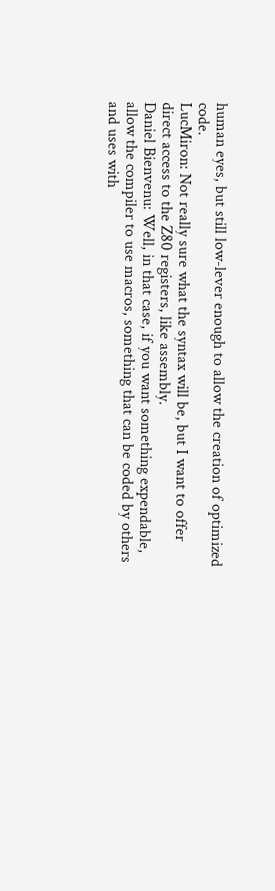human eyes, but still low-lever enough to allow the creation of optimized code.
LucMiron: Not really sure what the syntax will be, but I want to offer direct access to the Z80 registers, like assembly.
Daniel Bienvenu: Well, in that case, if you want something expendable, allow the compiler to use macros, something that can be coded by others and uses with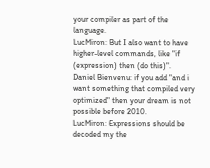your compiler as part of the language.
LucMiron: But I also want to have higher-level commands, like "if (expression) then (do this)".
Daniel Bienvenu: if you add "and i want something that compiled very optimized" then your dream is not possible before 2010.
LucMiron: Expressions should be decoded my the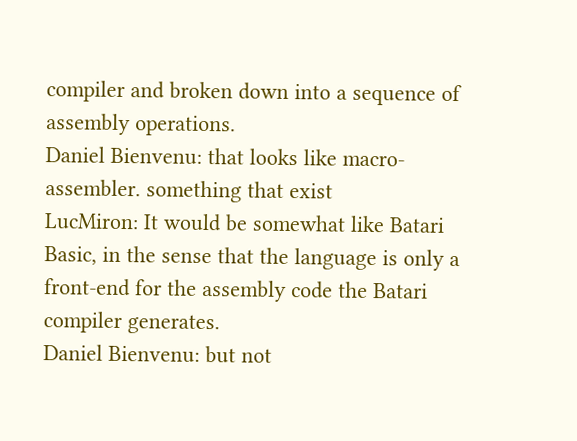compiler and broken down into a sequence of assembly operations.
Daniel Bienvenu: that looks like macro-assembler. something that exist
LucMiron: It would be somewhat like Batari Basic, in the sense that the language is only a front-end for the assembly code the Batari compiler generates.
Daniel Bienvenu: but not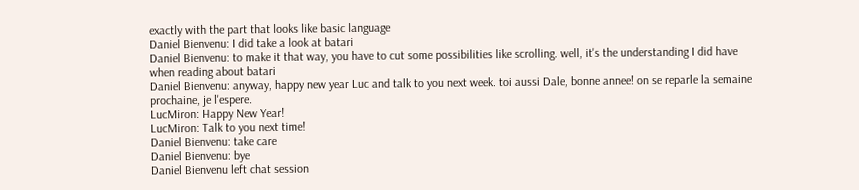exactly with the part that looks like basic language
Daniel Bienvenu: I did take a look at batari
Daniel Bienvenu: to make it that way, you have to cut some possibilities like scrolling. well, it's the understanding I did have when reading about batari
Daniel Bienvenu: anyway, happy new year Luc and talk to you next week. toi aussi Dale, bonne annee! on se reparle la semaine prochaine, je l'espere.
LucMiron: Happy New Year!
LucMiron: Talk to you next time!
Daniel Bienvenu: take care
Daniel Bienvenu: bye
Daniel Bienvenu left chat session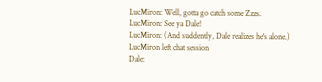LucMiron: Well, gotta go catch some Zzzs.
LucMiron: See ya Dale!
LucMiron: (And suddently, Dale realizes he's alone.)
LucMiron left chat session
Dale: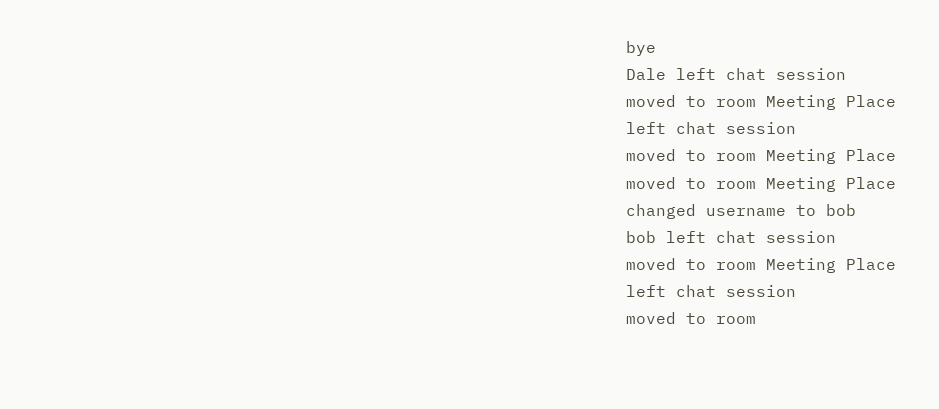bye
Dale left chat session
moved to room Meeting Place
left chat session
moved to room Meeting Place
moved to room Meeting Place
changed username to bob
bob left chat session
moved to room Meeting Place
left chat session
moved to room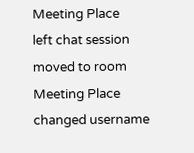Meeting Place
left chat session
moved to room Meeting Place
changed username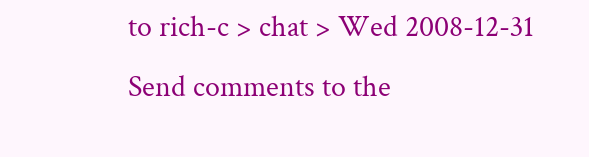to rich-c > chat > Wed 2008-12-31
Send comments to the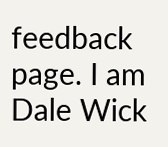feedback page. I am Dale Wick